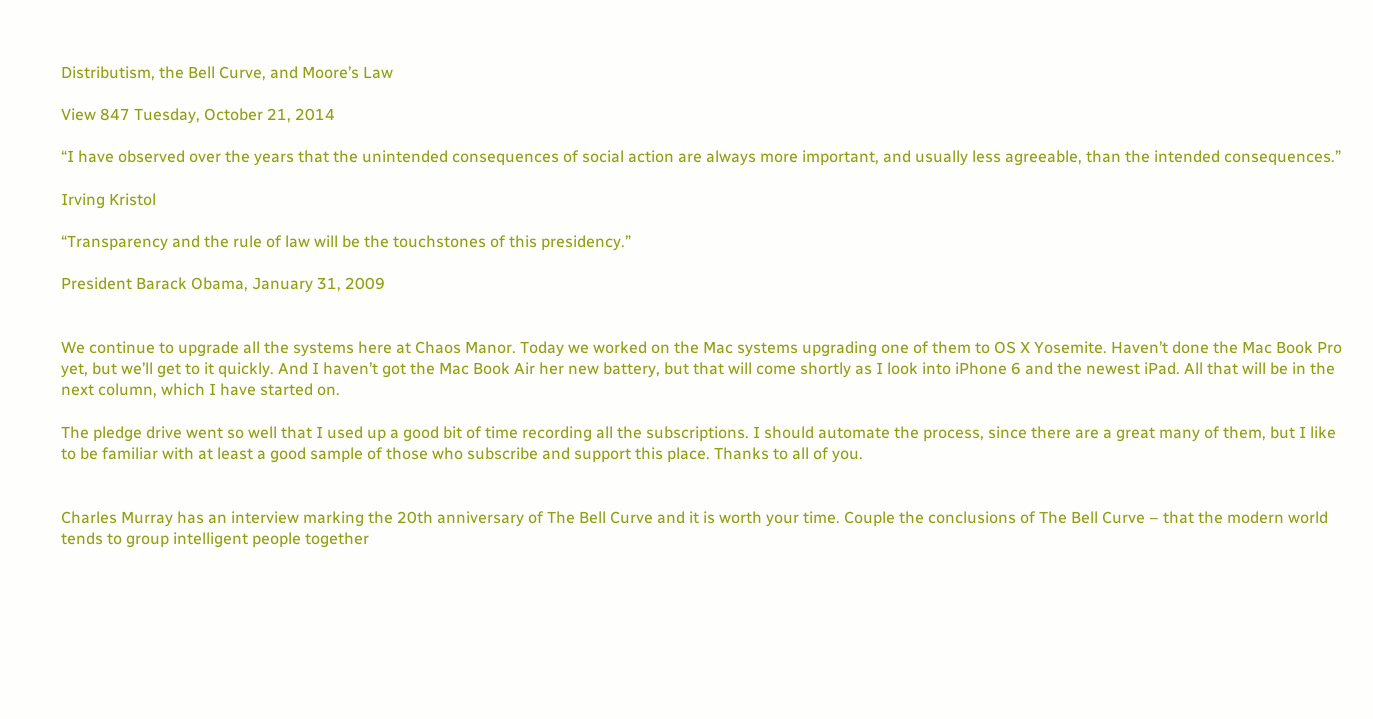Distributism, the Bell Curve, and Moore’s Law

View 847 Tuesday, October 21, 2014

“I have observed over the years that the unintended consequences of social action are always more important, and usually less agreeable, than the intended consequences.”

Irving Kristol

“Transparency and the rule of law will be the touchstones of this presidency.”

President Barack Obama, January 31, 2009


We continue to upgrade all the systems here at Chaos Manor. Today we worked on the Mac systems upgrading one of them to OS X Yosemite. Haven’t done the Mac Book Pro yet, but we’ll get to it quickly. And I haven’t got the Mac Book Air her new battery, but that will come shortly as I look into iPhone 6 and the newest iPad. All that will be in the next column, which I have started on.

The pledge drive went so well that I used up a good bit of time recording all the subscriptions. I should automate the process, since there are a great many of them, but I like to be familiar with at least a good sample of those who subscribe and support this place. Thanks to all of you.


Charles Murray has an interview marking the 20th anniversary of The Bell Curve and it is worth your time. Couple the conclusions of The Bell Curve – that the modern world tends to group intelligent people together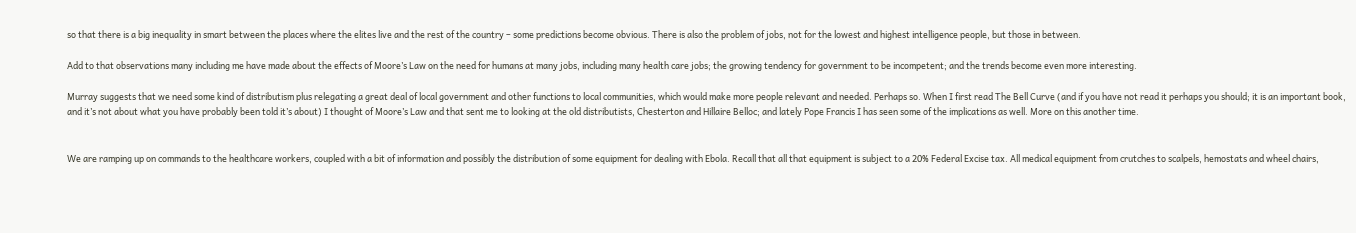so that there is a big inequality in smart between the places where the elites live and the rest of the country – some predictions become obvious. There is also the problem of jobs, not for the lowest and highest intelligence people, but those in between.

Add to that observations many including me have made about the effects of Moore’s Law on the need for humans at many jobs, including many health care jobs; the growing tendency for government to be incompetent; and the trends become even more interesting.

Murray suggests that we need some kind of distributism plus relegating a great deal of local government and other functions to local communities, which would make more people relevant and needed. Perhaps so. When I first read The Bell Curve (and if you have not read it perhaps you should; it is an important book, and it’s not about what you have probably been told it’s about) I thought of Moore’s Law and that sent me to looking at the old distributists, Chesterton and Hillaire Belloc; and lately Pope Francis I has seen some of the implications as well. More on this another time.


We are ramping up on commands to the healthcare workers, coupled with a bit of information and possibly the distribution of some equipment for dealing with Ebola. Recall that all that equipment is subject to a 20% Federal Excise tax. All medical equipment from crutches to scalpels, hemostats and wheel chairs,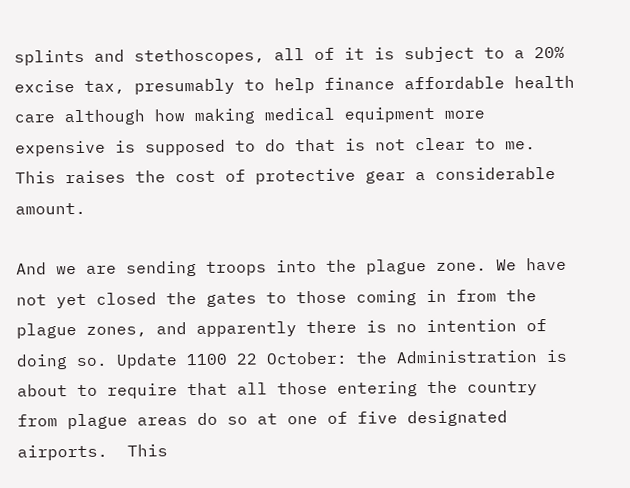splints and stethoscopes, all of it is subject to a 20% excise tax, presumably to help finance affordable health care although how making medical equipment more expensive is supposed to do that is not clear to me. This raises the cost of protective gear a considerable amount.

And we are sending troops into the plague zone. We have not yet closed the gates to those coming in from the plague zones, and apparently there is no intention of doing so. Update 1100 22 October: the Administration is about to require that all those entering the country from plague areas do so at one of five designated airports.  This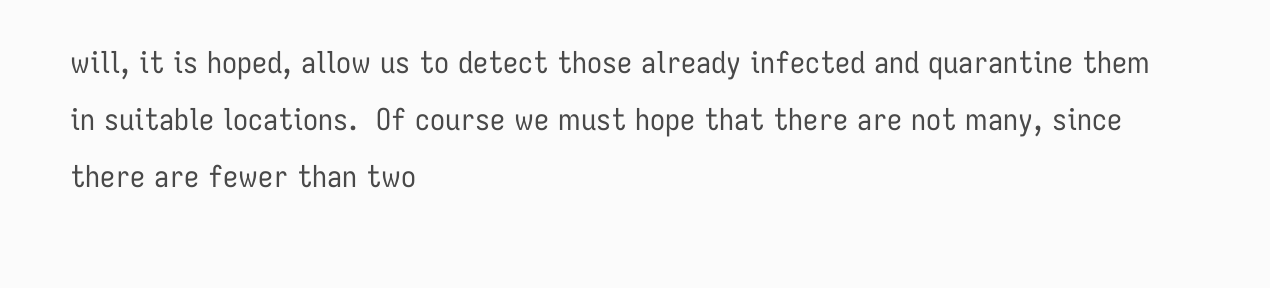will, it is hoped, allow us to detect those already infected and quarantine them in suitable locations.  Of course we must hope that there are not many, since there are fewer than two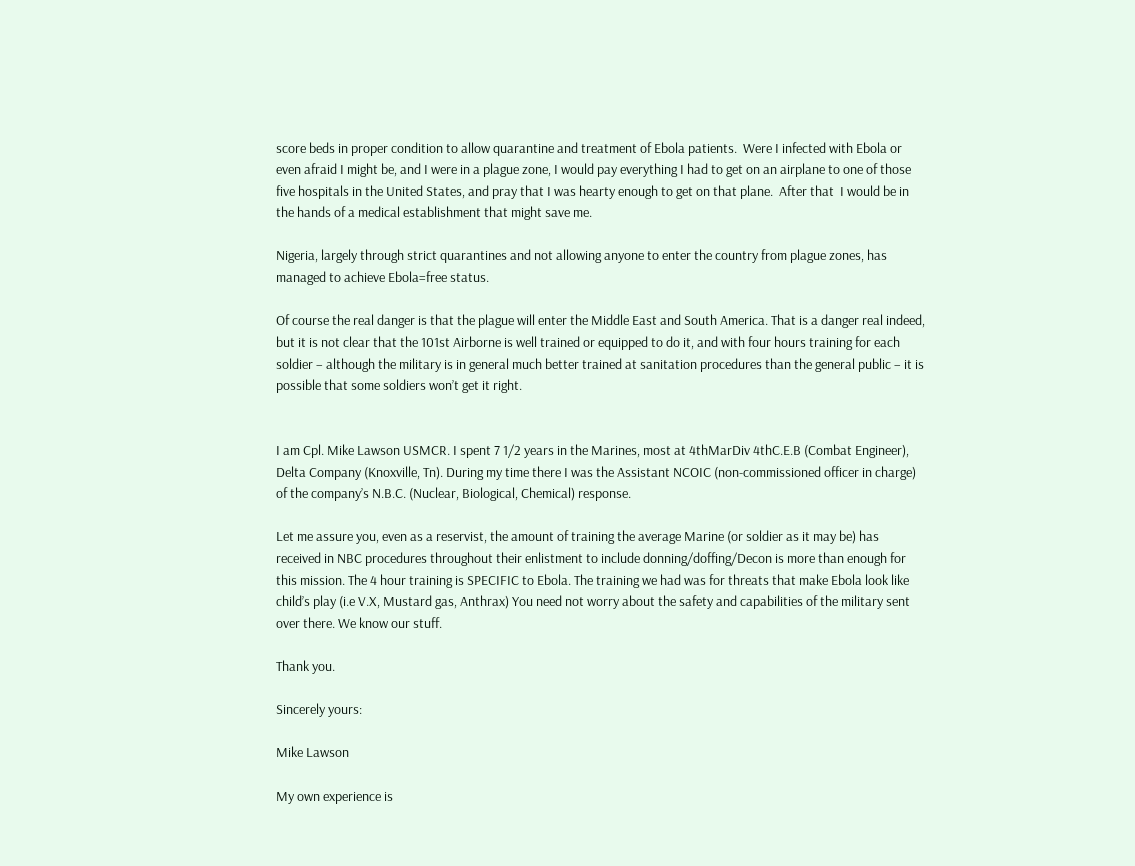score beds in proper condition to allow quarantine and treatment of Ebola patients.  Were I infected with Ebola or even afraid I might be, and I were in a plague zone, I would pay everything I had to get on an airplane to one of those five hospitals in the United States, and pray that I was hearty enough to get on that plane.  After that  I would be in the hands of a medical establishment that might save me.

Nigeria, largely through strict quarantines and not allowing anyone to enter the country from plague zones, has managed to achieve Ebola=free status.

Of course the real danger is that the plague will enter the Middle East and South America. That is a danger real indeed, but it is not clear that the 101st Airborne is well trained or equipped to do it, and with four hours training for each soldier – although the military is in general much better trained at sanitation procedures than the general public – it is possible that some soldiers won’t get it right.


I am Cpl. Mike Lawson USMCR. I spent 7 1/2 years in the Marines, most at 4thMarDiv 4thC.E.B (Combat Engineer), Delta Company (Knoxville, Tn). During my time there I was the Assistant NCOIC (non-commissioned officer in charge) of the company’s N.B.C. (Nuclear, Biological, Chemical) response.

Let me assure you, even as a reservist, the amount of training the average Marine (or soldier as it may be) has received in NBC procedures throughout their enlistment to include donning/doffing/Decon is more than enough for this mission. The 4 hour training is SPECIFIC to Ebola. The training we had was for threats that make Ebola look like child’s play (i.e V.X, Mustard gas, Anthrax) You need not worry about the safety and capabilities of the military sent over there. We know our stuff.

Thank you.

Sincerely yours:

Mike Lawson

My own experience is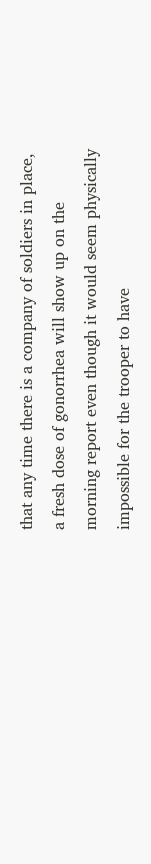that any time there is a company of soldiers in place, a fresh dose of gonorrhea will show up on the morning report even though it would seem physically impossible for the trooper to have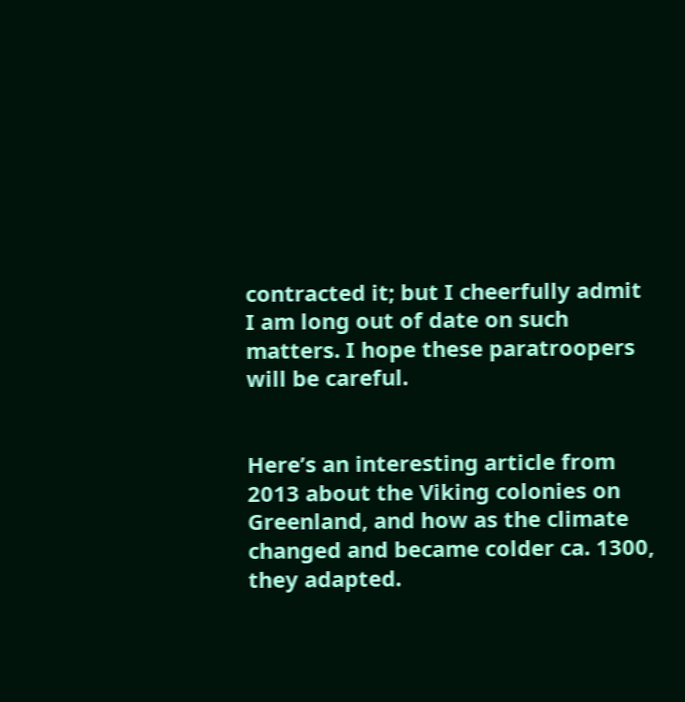contracted it; but I cheerfully admit I am long out of date on such matters. I hope these paratroopers will be careful.


Here’s an interesting article from 2013 about the Viking colonies on Greenland, and how as the climate changed and became colder ca. 1300, they adapted.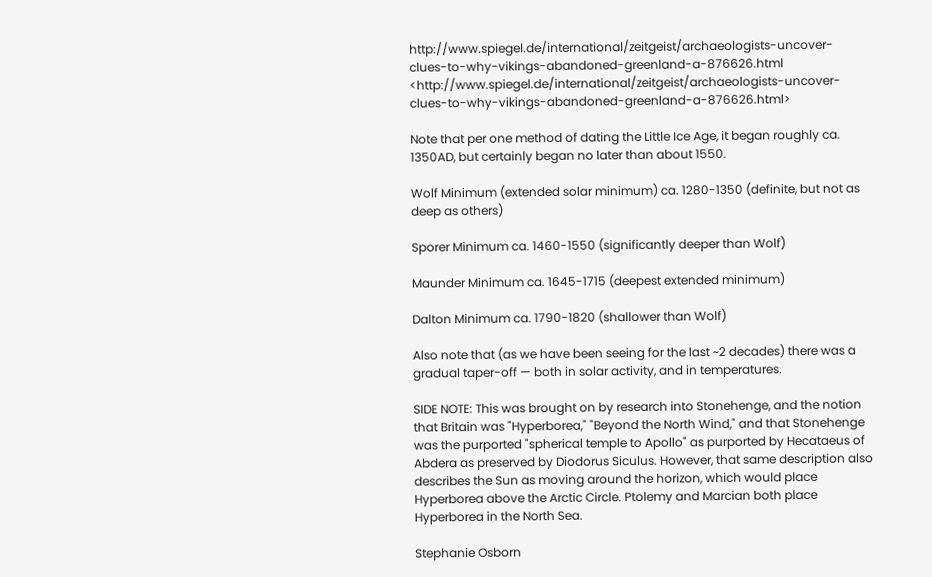http://www.spiegel.de/international/zeitgeist/archaeologists-uncover-clues-to-why-vikings-abandoned-greenland-a-876626.html <http://www.spiegel.de/international/zeitgeist/archaeologists-uncover-clues-to-why-vikings-abandoned-greenland-a-876626.html>

Note that per one method of dating the Little Ice Age, it began roughly ca. 1350AD, but certainly began no later than about 1550.

Wolf Minimum (extended solar minimum) ca. 1280-1350 (definite, but not as deep as others)

Sporer Minimum ca. 1460-1550 (significantly deeper than Wolf)

Maunder Minimum ca. 1645-1715 (deepest extended minimum)

Dalton Minimum ca. 1790-1820 (shallower than Wolf)

Also note that (as we have been seeing for the last ~2 decades) there was a gradual taper-off — both in solar activity, and in temperatures.

SIDE NOTE: This was brought on by research into Stonehenge, and the notion that Britain was "Hyperborea," "Beyond the North Wind," and that Stonehenge was the purported "spherical temple to Apollo" as purported by Hecataeus of Abdera as preserved by Diodorus Siculus. However, that same description also describes the Sun as moving around the horizon, which would place Hyperborea above the Arctic Circle. Ptolemy and Marcian both place Hyperborea in the North Sea.

Stephanie Osborn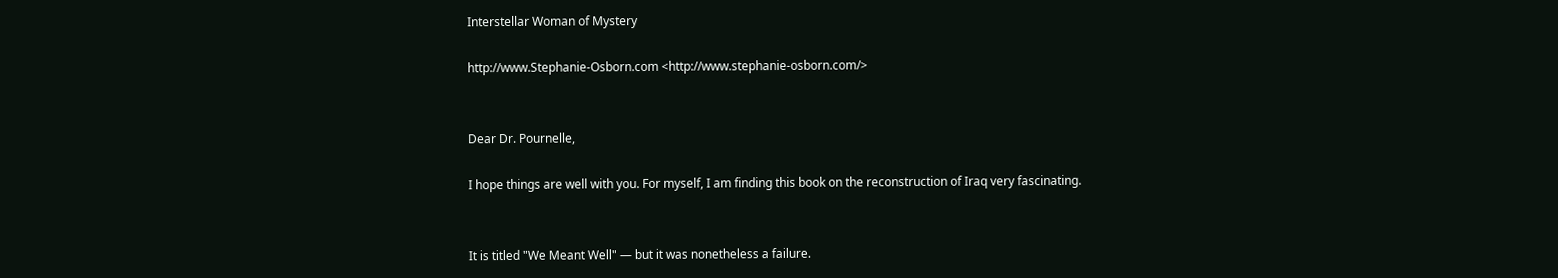Interstellar Woman of Mystery

http://www.Stephanie-Osborn.com <http://www.stephanie-osborn.com/>


Dear Dr. Pournelle,

I hope things are well with you. For myself, I am finding this book on the reconstruction of Iraq very fascinating.


It is titled "We Meant Well" — but it was nonetheless a failure.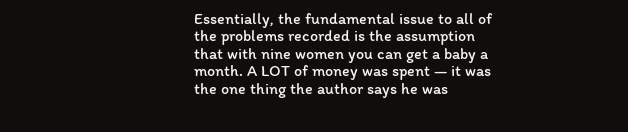Essentially, the fundamental issue to all of the problems recorded is the assumption that with nine women you can get a baby a month. A LOT of money was spent — it was the one thing the author says he was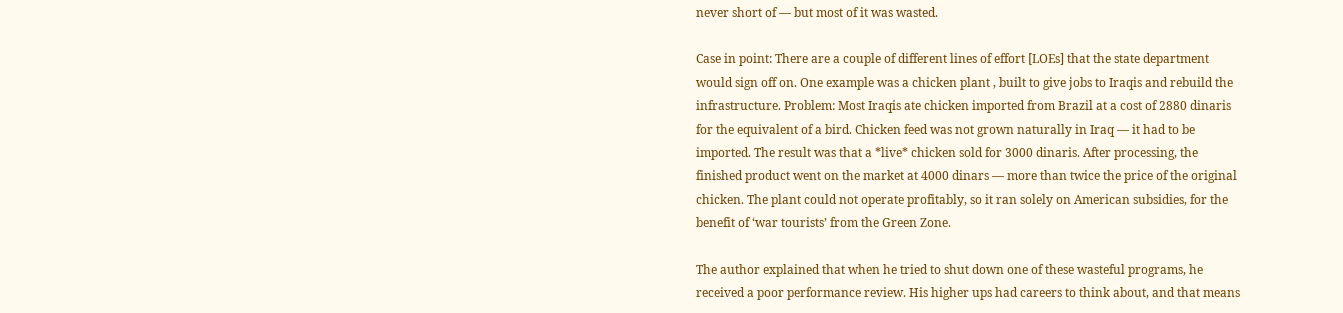never short of — but most of it was wasted.

Case in point: There are a couple of different lines of effort [LOEs] that the state department would sign off on. One example was a chicken plant , built to give jobs to Iraqis and rebuild the infrastructure. Problem: Most Iraqis ate chicken imported from Brazil at a cost of 2880 dinaris for the equivalent of a bird. Chicken feed was not grown naturally in Iraq — it had to be imported. The result was that a *live* chicken sold for 3000 dinaris. After processing, the finished product went on the market at 4000 dinars — more than twice the price of the original chicken. The plant could not operate profitably, so it ran solely on American subsidies, for the benefit of ‘war tourists’ from the Green Zone.

The author explained that when he tried to shut down one of these wasteful programs, he received a poor performance review. His higher ups had careers to think about, and that means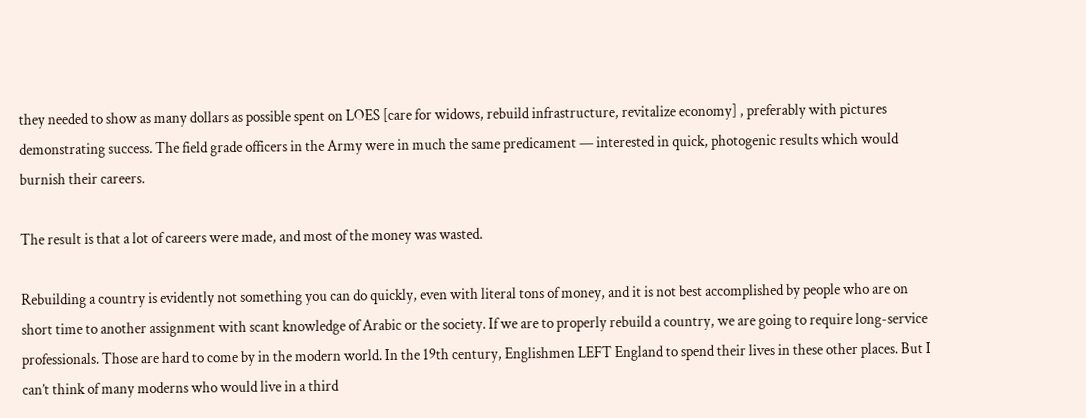they needed to show as many dollars as possible spent on LOES [care for widows, rebuild infrastructure, revitalize economy] , preferably with pictures demonstrating success. The field grade officers in the Army were in much the same predicament — interested in quick, photogenic results which would burnish their careers.

The result is that a lot of careers were made, and most of the money was wasted.

Rebuilding a country is evidently not something you can do quickly, even with literal tons of money, and it is not best accomplished by people who are on short time to another assignment with scant knowledge of Arabic or the society. If we are to properly rebuild a country, we are going to require long-service professionals. Those are hard to come by in the modern world. In the 19th century, Englishmen LEFT England to spend their lives in these other places. But I can’t think of many moderns who would live in a third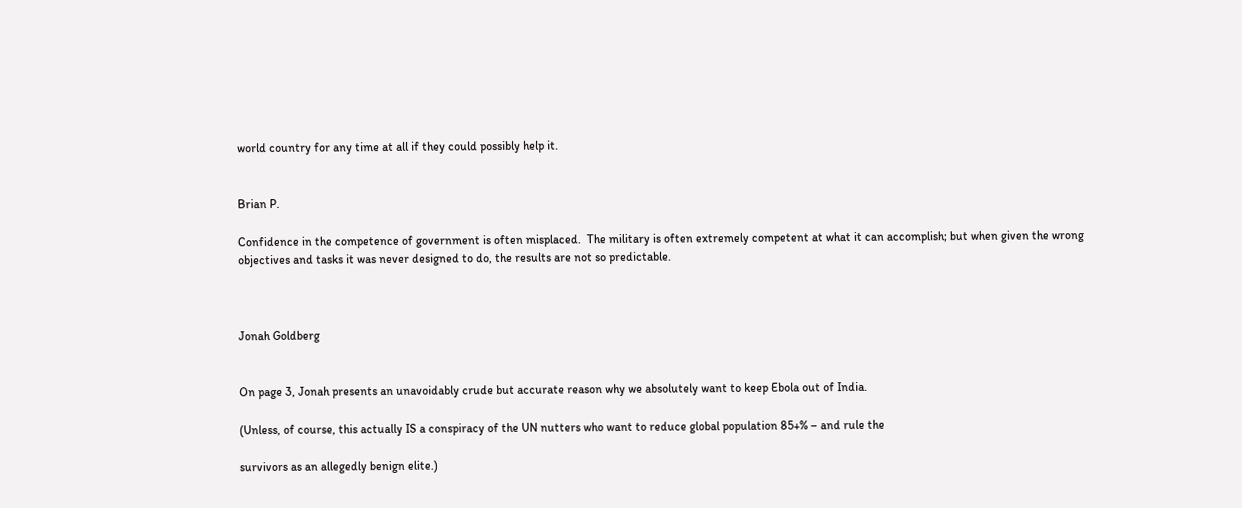world country for any time at all if they could possibly help it.


Brian P.

Confidence in the competence of government is often misplaced.  The military is often extremely competent at what it can accomplish; but when given the wrong objectives and tasks it was never designed to do, the results are not so predictable.



Jonah Goldberg


On page 3, Jonah presents an unavoidably crude but accurate reason why we absolutely want to keep Ebola out of India.

(Unless, of course, this actually IS a conspiracy of the UN nutters who want to reduce global population 85+% – and rule the

survivors as an allegedly benign elite.)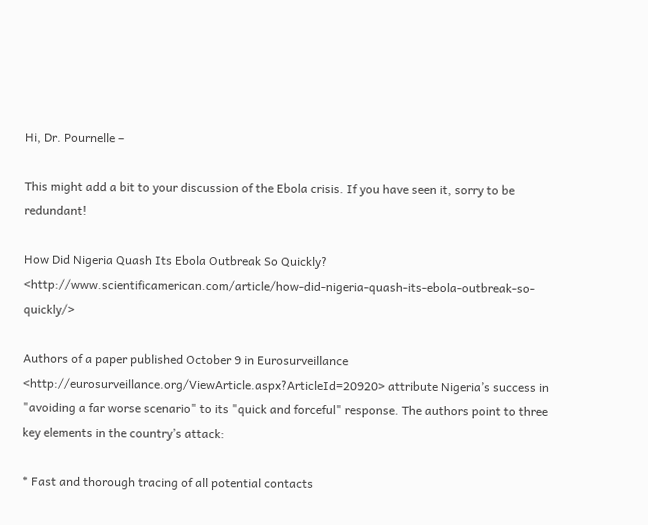Hi, Dr. Pournelle –

This might add a bit to your discussion of the Ebola crisis. If you have seen it, sorry to be redundant!

How Did Nigeria Quash Its Ebola Outbreak So Quickly? <http://www.scientificamerican.com/article/how-did-nigeria-quash-its-ebola-outbreak-so-quickly/>

Authors of a paper published October 9 in Eurosurveillance <http://eurosurveillance.org/ViewArticle.aspx?ArticleId=20920> attribute Nigeria’s success in "avoiding a far worse scenario" to its "quick and forceful" response. The authors point to three key elements in the country’s attack:

* Fast and thorough tracing of all potential contacts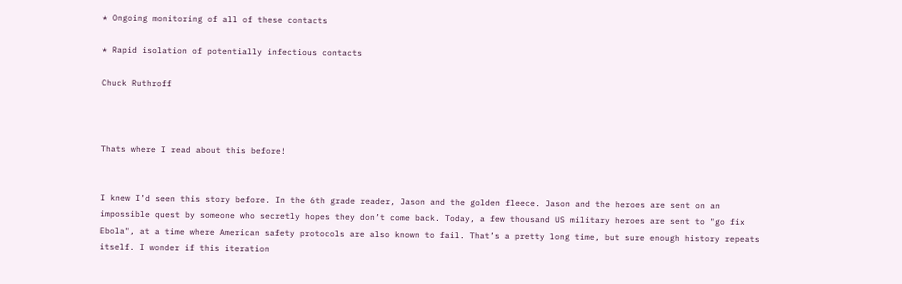* Ongoing monitoring of all of these contacts

* Rapid isolation of potentially infectious contacts

Chuck Ruthroff



Thats where I read about this before!


I knew I’d seen this story before. In the 6th grade reader, Jason and the golden fleece. Jason and the heroes are sent on an impossible quest by someone who secretly hopes they don’t come back. Today, a few thousand US military heroes are sent to "go fix Ebola", at a time where American safety protocols are also known to fail. That’s a pretty long time, but sure enough history repeats itself. I wonder if this iteration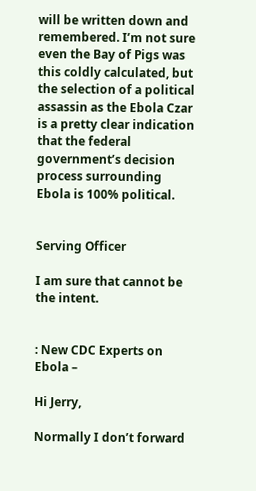will be written down and remembered. I’m not sure even the Bay of Pigs was this coldly calculated, but the selection of a political assassin as the Ebola Czar is a pretty clear indication that the federal government’s decision process surrounding Ebola is 100% political.


Serving Officer

I am sure that cannot be the intent.


: New CDC Experts on Ebola –

Hi Jerry,

Normally I don’t forward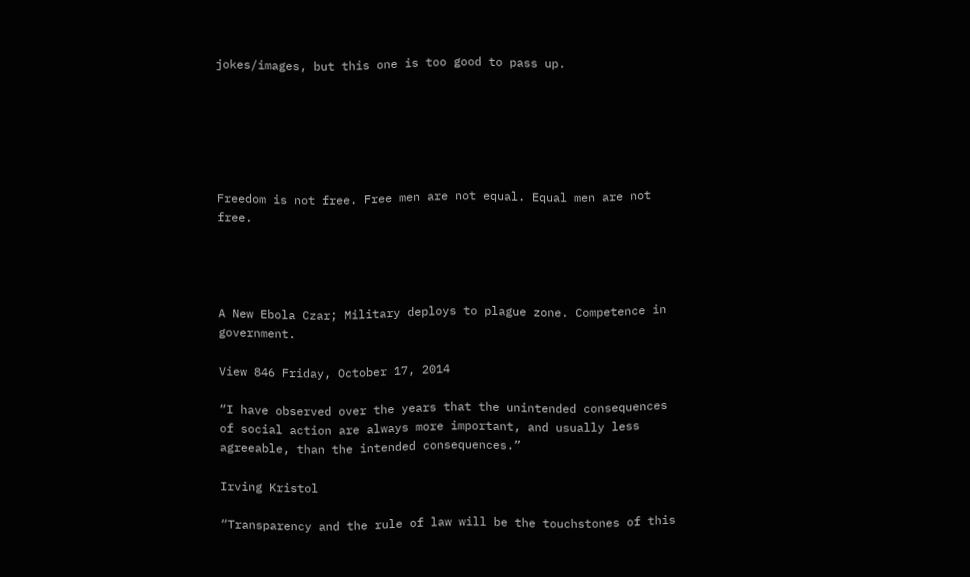jokes/images, but this one is too good to pass up.






Freedom is not free. Free men are not equal. Equal men are not free.




A New Ebola Czar; Military deploys to plague zone. Competence in government.

View 846 Friday, October 17, 2014

“I have observed over the years that the unintended consequences of social action are always more important, and usually less agreeable, than the intended consequences.”

Irving Kristol

“Transparency and the rule of law will be the touchstones of this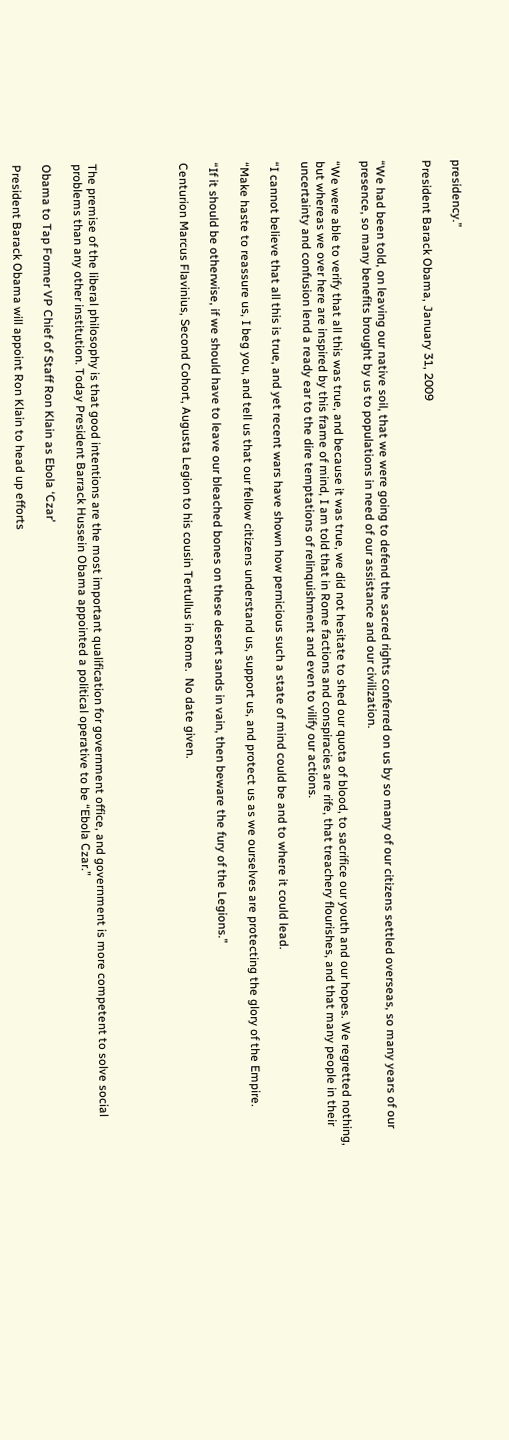presidency.”

President Barack Obama, January 31, 2009


“We had been told, on leaving our native soil, that we were going to defend the sacred rights conferred on us by so many of our citizens settled overseas, so many years of our presence, so many benefits brought by us to populations in need of our assistance and our civilization.

“We were able to verify that all this was true, and because it was true, we did not hesitate to shed our quota of blood, to sacrifice our youth and our hopes. We regretted nothing, but whereas we over here are inspired by this frame of mind, I am told that in Rome factions and conspiracies are rife, that treachery flourishes, and that many people in their uncertainty and confusion lend a ready ear to the dire temptations of relinquishment and even to vilify our actions.

“I cannot believe that all this is true, and yet recent wars have shown how pernicious such a state of mind could be and to where it could lead.

“Make haste to reassure us, I beg you, and tell us that our fellow citizens understand us, support us, and protect us as we ourselves are protecting the glory of the Empire.

“If it should be otherwise, if we should have to leave our bleached bones on these desert sands in vain, then beware the fury of the Legions.”

Centurion Marcus Flavinius, Second Cohort, Augusta Legion to his cousin Tertullus in Rome.  No date given.





The premise of the liberal philosophy is that good intentions are the most important qualification for government office, and government is more competent to solve social problems than any other institution. Today President Barrack Hussein Obama appointed a political operative to be “Ebola Czar.”

Obama to Tap Former VP Chief of Staff Ron Klain as Ebola ‘Czar’

President Barack Obama will appoint Ron Klain to head up efforts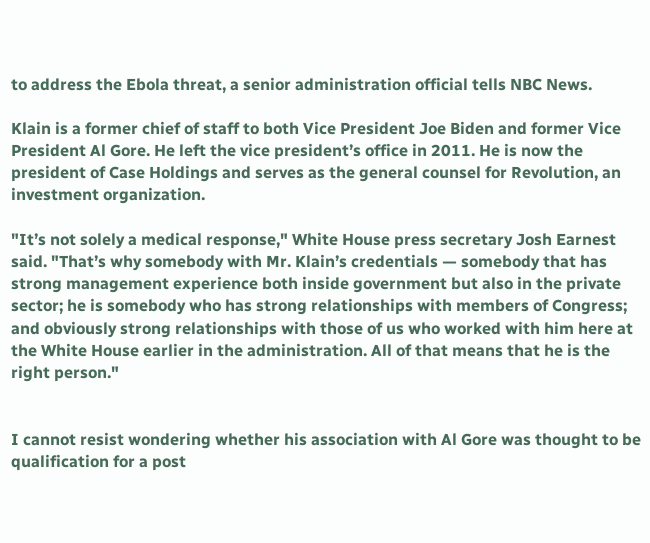to address the Ebola threat, a senior administration official tells NBC News.

Klain is a former chief of staff to both Vice President Joe Biden and former Vice President Al Gore. He left the vice president’s office in 2011. He is now the president of Case Holdings and serves as the general counsel for Revolution, an investment organization.

"It’s not solely a medical response," White House press secretary Josh Earnest said. "That’s why somebody with Mr. Klain’s credentials — somebody that has strong management experience both inside government but also in the private sector; he is somebody who has strong relationships with members of Congress; and obviously strong relationships with those of us who worked with him here at the White House earlier in the administration. All of that means that he is the right person."


I cannot resist wondering whether his association with Al Gore was thought to be qualification for a post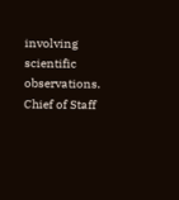involving scientific observations. Chief of Staff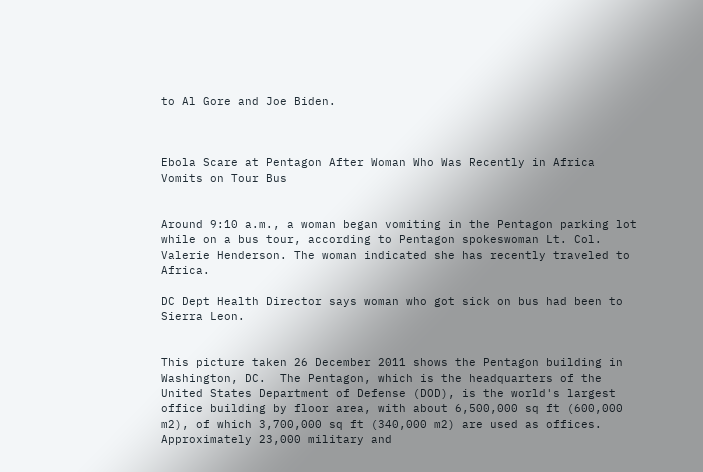to Al Gore and Joe Biden.



Ebola Scare at Pentagon After Woman Who Was Recently in Africa Vomits on Tour Bus


Around 9:10 a.m., a woman began vomiting in the Pentagon parking lot while on a bus tour, according to Pentagon spokeswoman Lt. Col. Valerie Henderson. The woman indicated she has recently traveled to Africa.

DC Dept Health Director says woman who got sick on bus had been to Sierra Leon.


This picture taken 26 December 2011 shows the Pentagon building in Washington, DC.  The Pentagon, which is the headquarters of the United States Department of Defense (DOD), is the world's largest office building by floor area, with about 6,500,000 sq ft (600,000 m2), of which 3,700,000 sq ft (340,000 m2) are used as offices.  Approximately 23,000 military and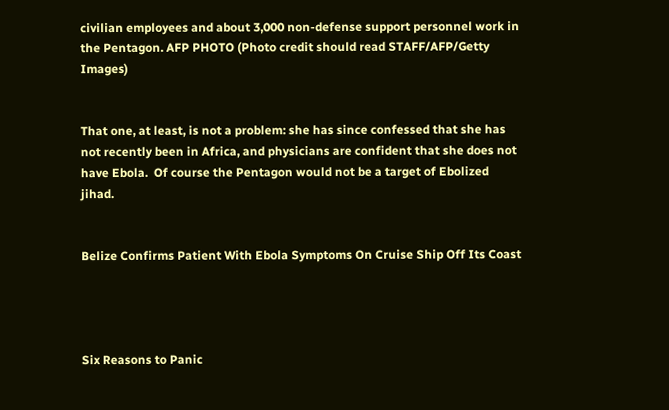civilian employees and about 3,000 non-defense support personnel work in the Pentagon. AFP PHOTO (Photo credit should read STAFF/AFP/Getty Images)


That one, at least, is not a problem: she has since confessed that she has not recently been in Africa, and physicians are confident that she does not have Ebola.  Of course the Pentagon would not be a target of Ebolized jihad.


Belize Confirms Patient With Ebola Symptoms On Cruise Ship Off Its Coast




Six Reasons to Panic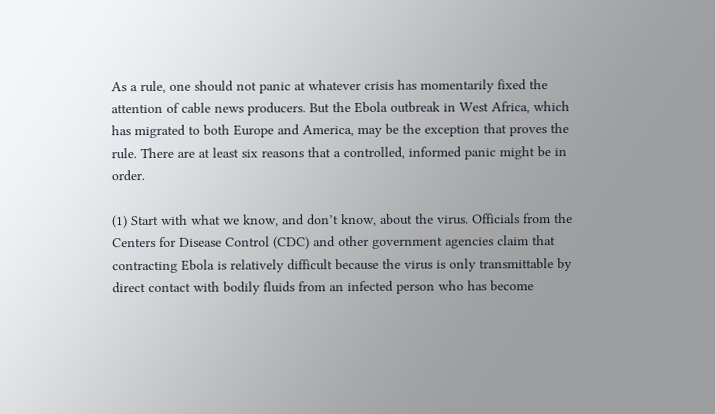As a rule, one should not panic at whatever crisis has momentarily fixed the attention of cable news producers. But the Ebola outbreak in West Africa, which has migrated to both Europe and America, may be the exception that proves the rule. There are at least six reasons that a controlled, informed panic might be in order.

(1) Start with what we know, and don’t know, about the virus. Officials from the Centers for Disease Control (CDC) and other government agencies claim that contracting Ebola is relatively difficult because the virus is only transmittable by direct contact with bodily fluids from an infected person who has become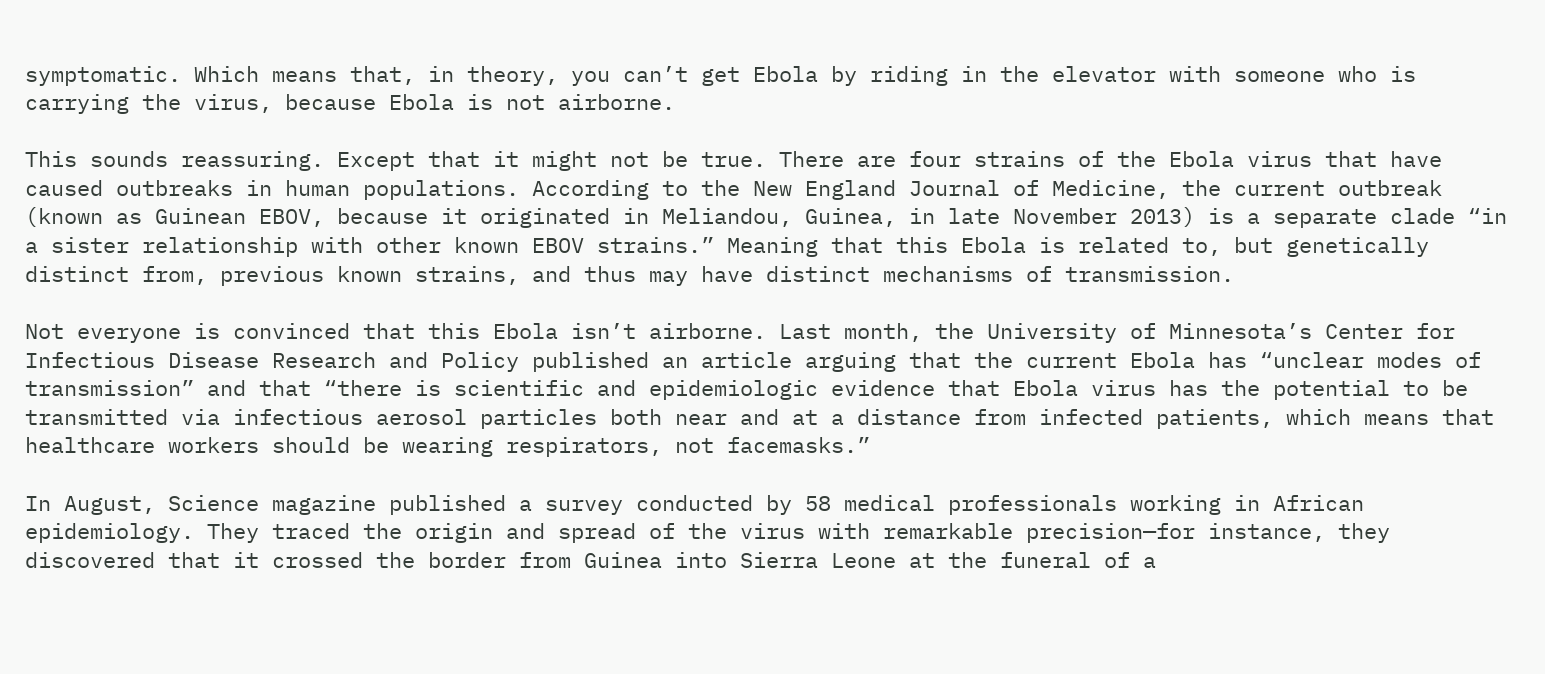symptomatic. Which means that, in theory, you can’t get Ebola by riding in the elevator with someone who is carrying the virus, because Ebola is not airborne.

This sounds reassuring. Except that it might not be true. There are four strains of the Ebola virus that have caused outbreaks in human populations. According to the New England Journal of Medicine, the current outbreak (known as Guinean EBOV, because it originated in Meliandou, Guinea, in late November 2013) is a separate clade “in a sister relationship with other known EBOV strains.” Meaning that this Ebola is related to, but genetically distinct from, previous known strains, and thus may have distinct mechanisms of transmission.

Not everyone is convinced that this Ebola isn’t airborne. Last month, the University of Minnesota’s Center for Infectious Disease Research and Policy published an article arguing that the current Ebola has “unclear modes of transmission” and that “there is scientific and epidemiologic evidence that Ebola virus has the potential to be transmitted via infectious aerosol particles both near and at a distance from infected patients, which means that healthcare workers should be wearing respirators, not facemasks.”

In August, Science magazine published a survey conducted by 58 medical professionals working in African epidemiology. They traced the origin and spread of the virus with remarkable precision—for instance, they discovered that it crossed the border from Guinea into Sierra Leone at the funeral of a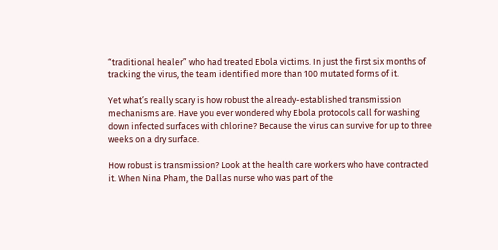“traditional healer” who had treated Ebola victims. In just the first six months of tracking the virus, the team identified more than 100 mutated forms of it.

Yet what’s really scary is how robust the already-established transmission mechanisms are. Have you ever wondered why Ebola protocols call for washing down infected surfaces with chlorine? Because the virus can survive for up to three weeks on a dry surface.

How robust is transmission? Look at the health care workers who have contracted it. When Nina Pham, the Dallas nurse who was part of the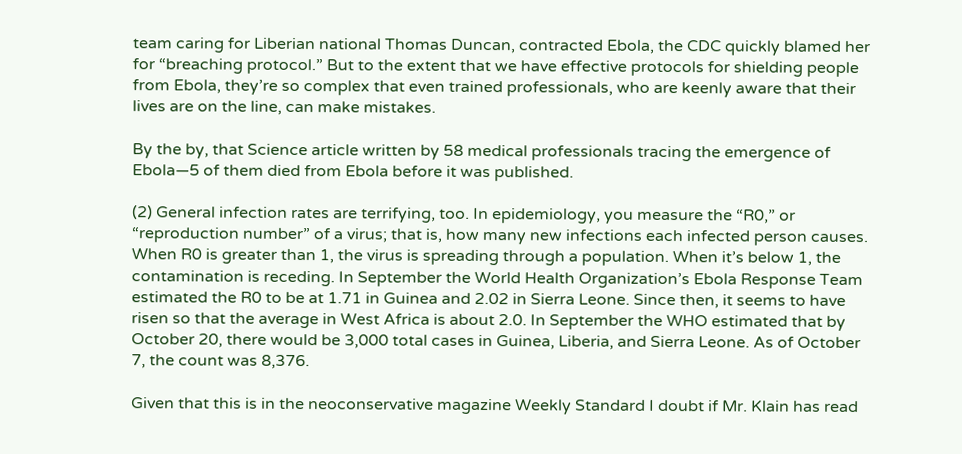team caring for Liberian national Thomas Duncan, contracted Ebola, the CDC quickly blamed her for “breaching protocol.” But to the extent that we have effective protocols for shielding people from Ebola, they’re so complex that even trained professionals, who are keenly aware that their lives are on the line, can make mistakes.

By the by, that Science article written by 58 medical professionals tracing the emergence of Ebola—5 of them died from Ebola before it was published.

(2) General infection rates are terrifying, too. In epidemiology, you measure the “R0,” or “reproduction number” of a virus; that is, how many new infections each infected person causes. When R0 is greater than 1, the virus is spreading through a population. When it’s below 1, the contamination is receding. In September the World Health Organization’s Ebola Response Team estimated the R0 to be at 1.71 in Guinea and 2.02 in Sierra Leone. Since then, it seems to have risen so that the average in West Africa is about 2.0. In September the WHO estimated that by October 20, there would be 3,000 total cases in Guinea, Liberia, and Sierra Leone. As of October 7, the count was 8,376.

Given that this is in the neoconservative magazine Weekly Standard I doubt if Mr. Klain has read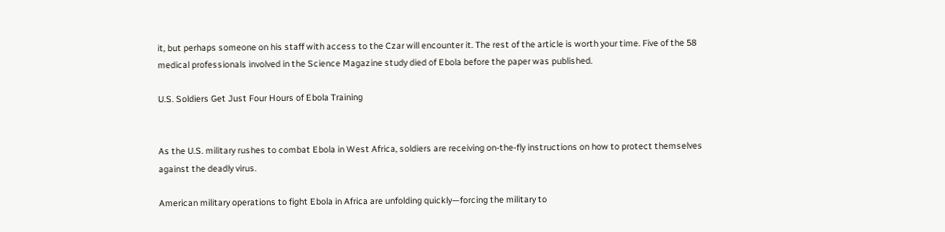it, but perhaps someone on his staff with access to the Czar will encounter it. The rest of the article is worth your time. Five of the 58 medical professionals involved in the Science Magazine study died of Ebola before the paper was published.

U.S. Soldiers Get Just Four Hours of Ebola Training


As the U.S. military rushes to combat Ebola in West Africa, soldiers are receiving on-the-fly instructions on how to protect themselves against the deadly virus.

American military operations to fight Ebola in Africa are unfolding quickly—forcing the military to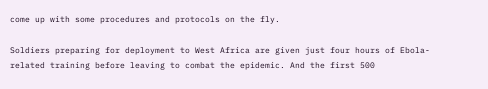come up with some procedures and protocols on the fly.

Soldiers preparing for deployment to West Africa are given just four hours of Ebola-related training before leaving to combat the epidemic. And the first 500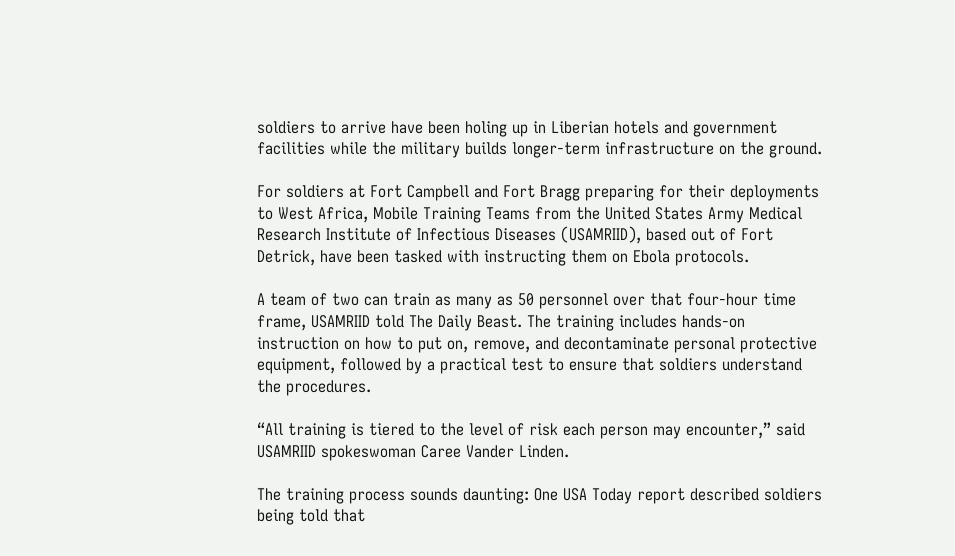soldiers to arrive have been holing up in Liberian hotels and government facilities while the military builds longer-term infrastructure on the ground.

For soldiers at Fort Campbell and Fort Bragg preparing for their deployments to West Africa, Mobile Training Teams from the United States Army Medical Research Institute of Infectious Diseases (USAMRIID), based out of Fort Detrick, have been tasked with instructing them on Ebola protocols.

A team of two can train as many as 50 personnel over that four-hour time frame, USAMRIID told The Daily Beast. The training includes hands-on instruction on how to put on, remove, and decontaminate personal protective equipment, followed by a practical test to ensure that soldiers understand the procedures.

“All training is tiered to the level of risk each person may encounter,” said USAMRIID spokeswoman Caree Vander Linden.

The training process sounds daunting: One USA Today report described soldiers being told that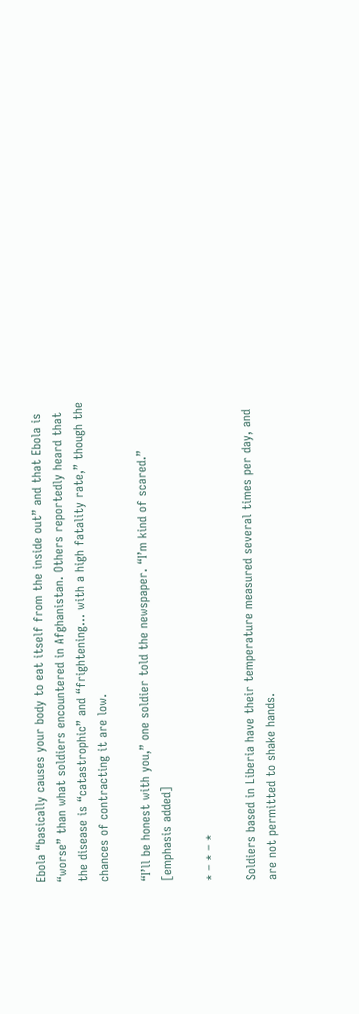Ebola “basically causes your body to eat itself from the inside out” and that Ebola is “worse” than what soldiers encountered in Afghanistan. Others reportedly heard that the disease is “catastrophic” and “frightening… with a high fatality rate,” though the chances of contracting it are low.

“I’ll be honest with you,” one soldier told the newspaper. “I’m kind of scared.” [emphasis added]

* – * – *

Soldiers based in Liberia have their temperature measured several times per day, and are not permitted to shake hands.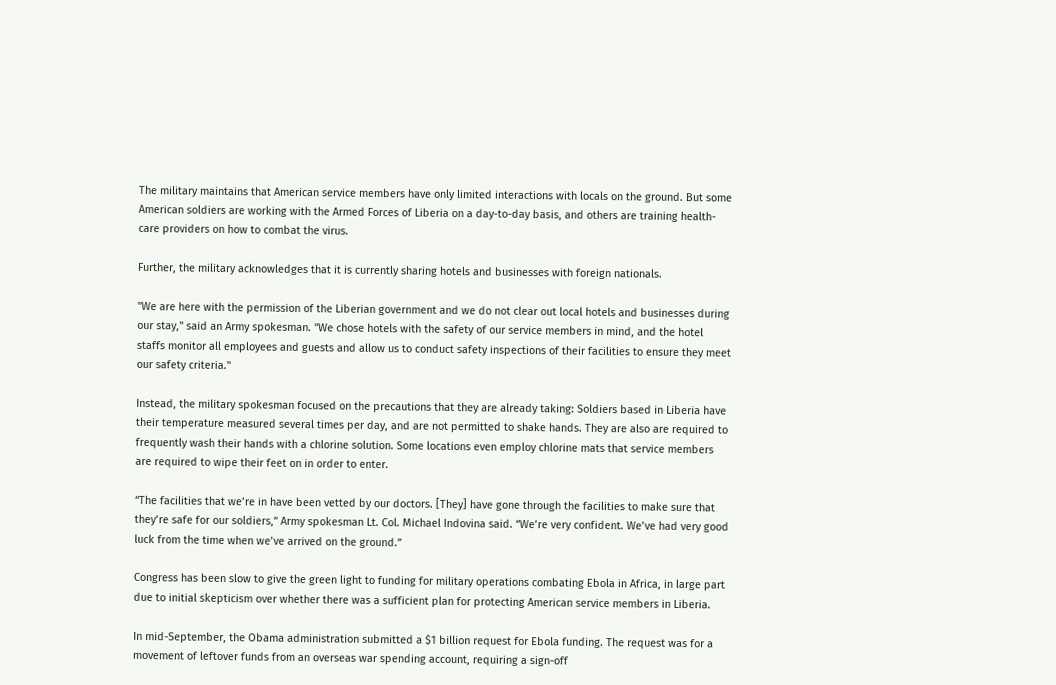The military maintains that American service members have only limited interactions with locals on the ground. But some American soldiers are working with the Armed Forces of Liberia on a day-to-day basis, and others are training health-care providers on how to combat the virus.

Further, the military acknowledges that it is currently sharing hotels and businesses with foreign nationals.

"We are here with the permission of the Liberian government and we do not clear out local hotels and businesses during our stay," said an Army spokesman. "We chose hotels with the safety of our service members in mind, and the hotel staffs monitor all employees and guests and allow us to conduct safety inspections of their facilities to ensure they meet our safety criteria."

Instead, the military spokesman focused on the precautions that they are already taking: Soldiers based in Liberia have their temperature measured several times per day, and are not permitted to shake hands. They are also are required to frequently wash their hands with a chlorine solution. Some locations even employ chlorine mats that service members are required to wipe their feet on in order to enter.

“The facilities that we’re in have been vetted by our doctors. [They] have gone through the facilities to make sure that they’re safe for our soldiers,” Army spokesman Lt. Col. Michael Indovina said. “We’re very confident. We’ve had very good luck from the time when we’ve arrived on the ground.”

Congress has been slow to give the green light to funding for military operations combating Ebola in Africa, in large part due to initial skepticism over whether there was a sufficient plan for protecting American service members in Liberia.

In mid-September, the Obama administration submitted a $1 billion request for Ebola funding. The request was for a movement of leftover funds from an overseas war spending account, requiring a sign-off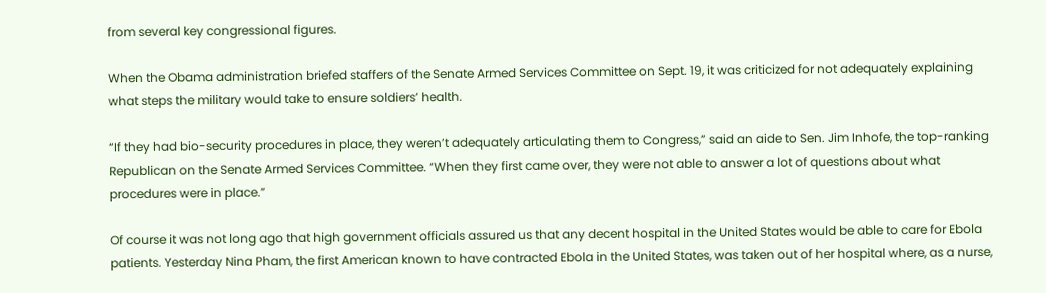from several key congressional figures.

When the Obama administration briefed staffers of the Senate Armed Services Committee on Sept. 19, it was criticized for not adequately explaining what steps the military would take to ensure soldiers’ health.

“If they had bio-security procedures in place, they weren’t adequately articulating them to Congress,” said an aide to Sen. Jim Inhofe, the top-ranking Republican on the Senate Armed Services Committee. “When they first came over, they were not able to answer a lot of questions about what procedures were in place.”

Of course it was not long ago that high government officials assured us that any decent hospital in the United States would be able to care for Ebola patients. Yesterday Nina Pham, the first American known to have contracted Ebola in the United States, was taken out of her hospital where, as a nurse,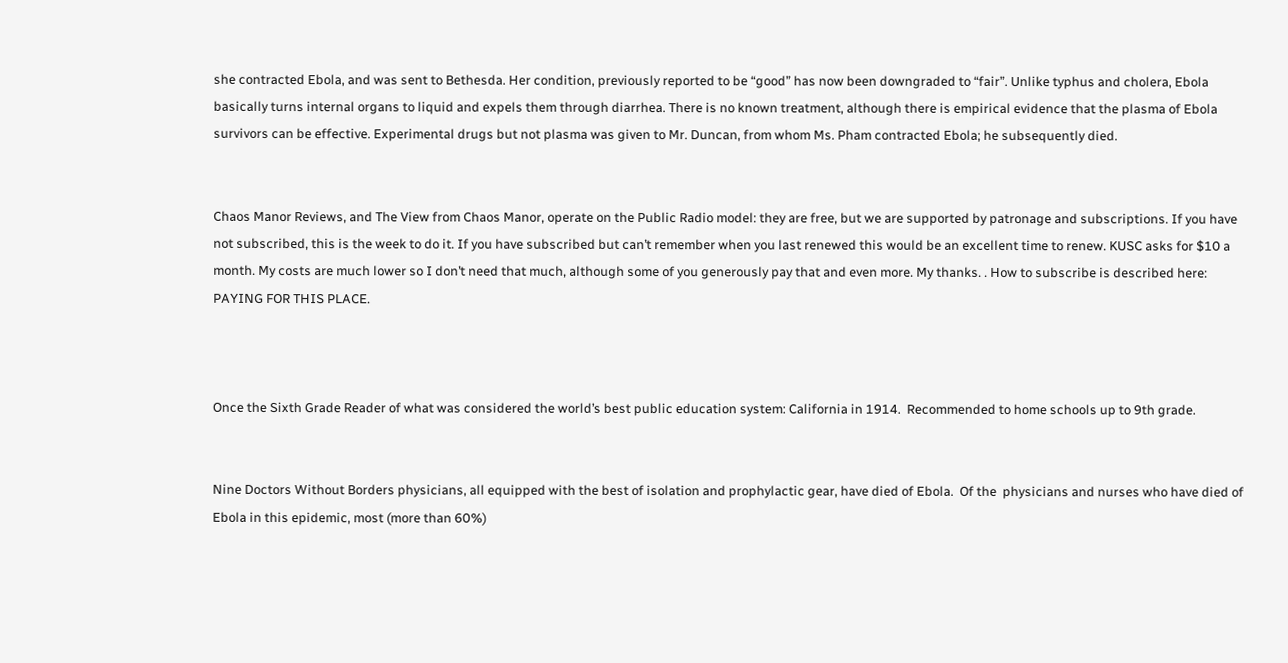she contracted Ebola, and was sent to Bethesda. Her condition, previously reported to be “good” has now been downgraded to “fair”. Unlike typhus and cholera, Ebola basically turns internal organs to liquid and expels them through diarrhea. There is no known treatment, although there is empirical evidence that the plasma of Ebola survivors can be effective. Experimental drugs but not plasma was given to Mr. Duncan, from whom Ms. Pham contracted Ebola; he subsequently died.


Chaos Manor Reviews, and The View from Chaos Manor, operate on the Public Radio model: they are free, but we are supported by patronage and subscriptions. If you have not subscribed, this is the week to do it. If you have subscribed but can’t remember when you last renewed this would be an excellent time to renew. KUSC asks for $10 a month. My costs are much lower so I don’t need that much, although some of you generously pay that and even more. My thanks. . How to subscribe is described here: PAYING FOR THIS PLACE.



Once the Sixth Grade Reader of what was considered the world’s best public education system: California in 1914.  Recommended to home schools up to 9th grade.


Nine Doctors Without Borders physicians, all equipped with the best of isolation and prophylactic gear, have died of Ebola.  Of the  physicians and nurses who have died of Ebola in this epidemic, most (more than 60%)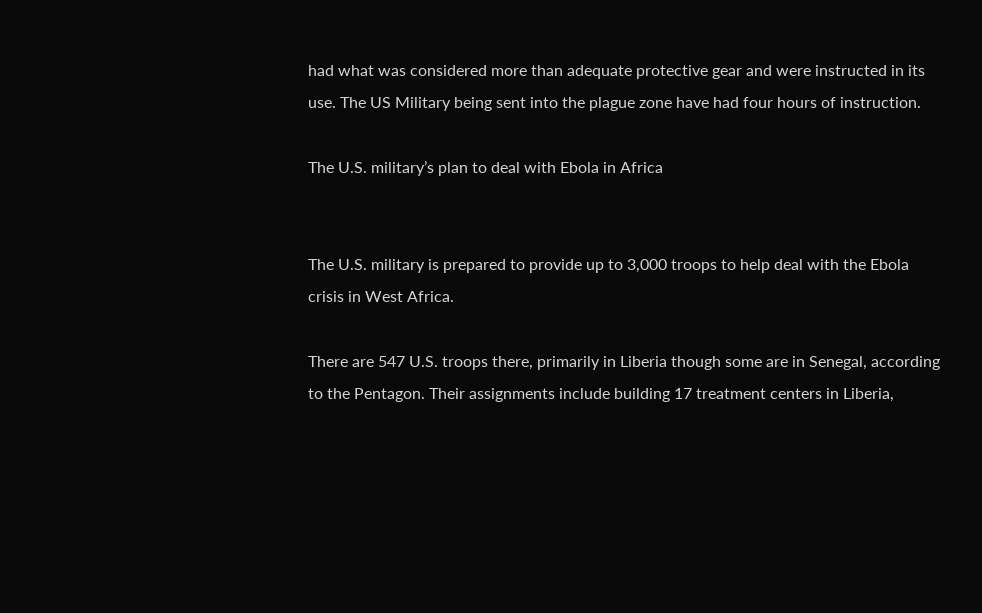had what was considered more than adequate protective gear and were instructed in its use. The US Military being sent into the plague zone have had four hours of instruction.

The U.S. military’s plan to deal with Ebola in Africa


The U.S. military is prepared to provide up to 3,000 troops to help deal with the Ebola crisis in West Africa.

There are 547 U.S. troops there, primarily in Liberia though some are in Senegal, according to the Pentagon. Their assignments include building 17 treatment centers in Liberia,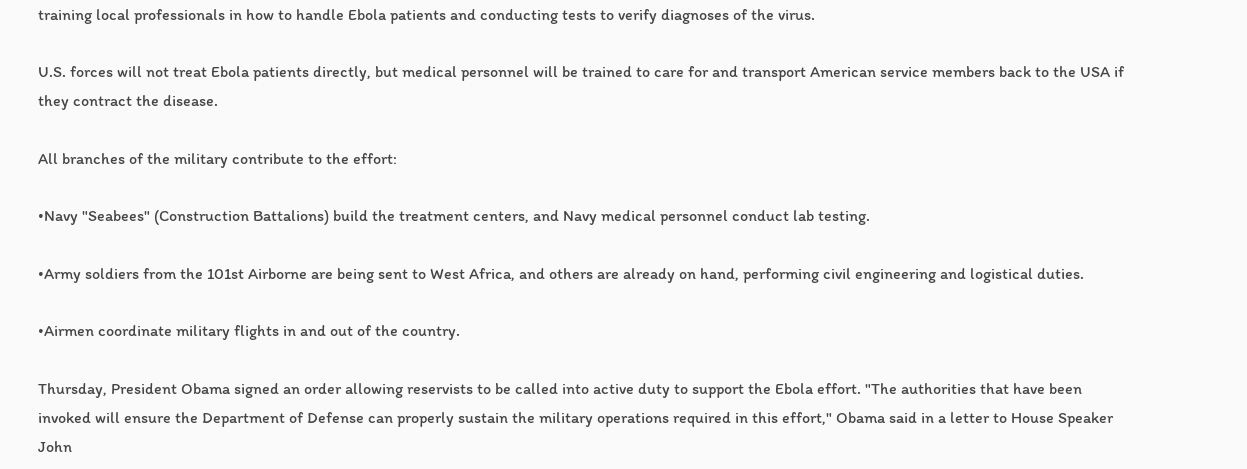training local professionals in how to handle Ebola patients and conducting tests to verify diagnoses of the virus.

U.S. forces will not treat Ebola patients directly, but medical personnel will be trained to care for and transport American service members back to the USA if they contract the disease.

All branches of the military contribute to the effort:

•Navy "Seabees" (Construction Battalions) build the treatment centers, and Navy medical personnel conduct lab testing.

•Army soldiers from the 101st Airborne are being sent to West Africa, and others are already on hand, performing civil engineering and logistical duties.

•Airmen coordinate military flights in and out of the country.

Thursday, President Obama signed an order allowing reservists to be called into active duty to support the Ebola effort. "The authorities that have been invoked will ensure the Department of Defense can properly sustain the military operations required in this effort," Obama said in a letter to House Speaker John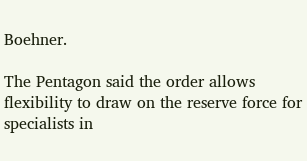Boehner.

The Pentagon said the order allows flexibility to draw on the reserve force for specialists in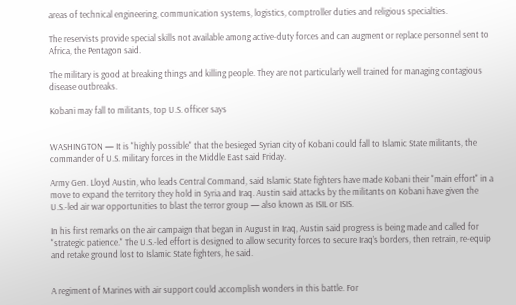areas of technical engineering, communication systems, logistics, comptroller duties and religious specialties.

The reservists provide special skills not available among active-duty forces and can augment or replace personnel sent to Africa, the Pentagon said.

The military is good at breaking things and killing people. They are not particularly well trained for managing contagious disease outbreaks.

Kobani may fall to militants, top U.S. officer says


WASHINGTON — It is "highly possible" that the besieged Syrian city of Kobani could fall to Islamic State militants, the commander of U.S. military forces in the Middle East said Friday.

Army Gen. Lloyd Austin, who leads Central Command, said Islamic State fighters have made Kobani their "main effort" in a move to expand the territory they hold in Syria and Iraq. Austin said attacks by the militants on Kobani have given the U.S.-led air war opportunities to blast the terror group — also known as ISIL or ISIS.

In his first remarks on the air campaign that began in August in Iraq, Austin said progress is being made and called for "strategic patience." The U.S.-led effort is designed to allow security forces to secure Iraq’s borders, then retrain, re-equip and retake ground lost to Islamic State fighters, he said.


A regiment of Marines with air support could accomplish wonders in this battle. For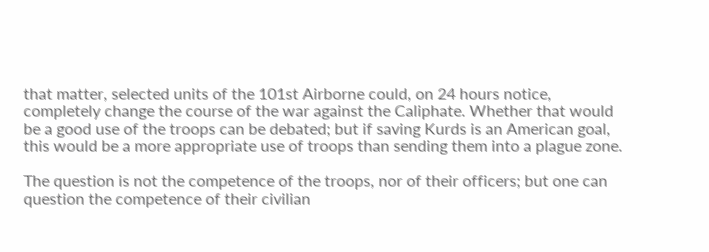that matter, selected units of the 101st Airborne could, on 24 hours notice, completely change the course of the war against the Caliphate. Whether that would be a good use of the troops can be debated; but if saving Kurds is an American goal, this would be a more appropriate use of troops than sending them into a plague zone.

The question is not the competence of the troops, nor of their officers; but one can question the competence of their civilian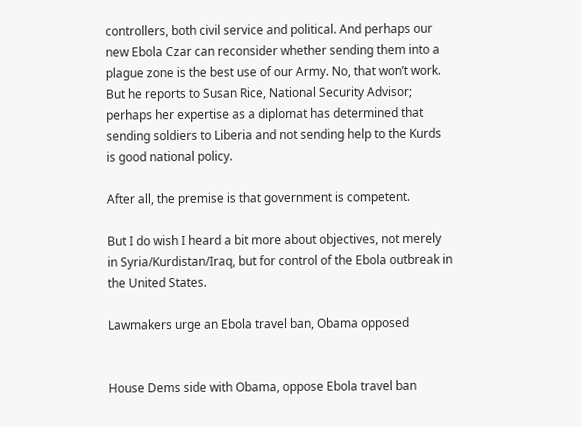controllers, both civil service and political. And perhaps our new Ebola Czar can reconsider whether sending them into a plague zone is the best use of our Army. No, that won’t work. But he reports to Susan Rice, National Security Advisor; perhaps her expertise as a diplomat has determined that sending soldiers to Liberia and not sending help to the Kurds is good national policy.

After all, the premise is that government is competent.

But I do wish I heard a bit more about objectives, not merely in Syria/Kurdistan/Iraq, but for control of the Ebola outbreak in the United States.

Lawmakers urge an Ebola travel ban, Obama opposed


House Dems side with Obama, oppose Ebola travel ban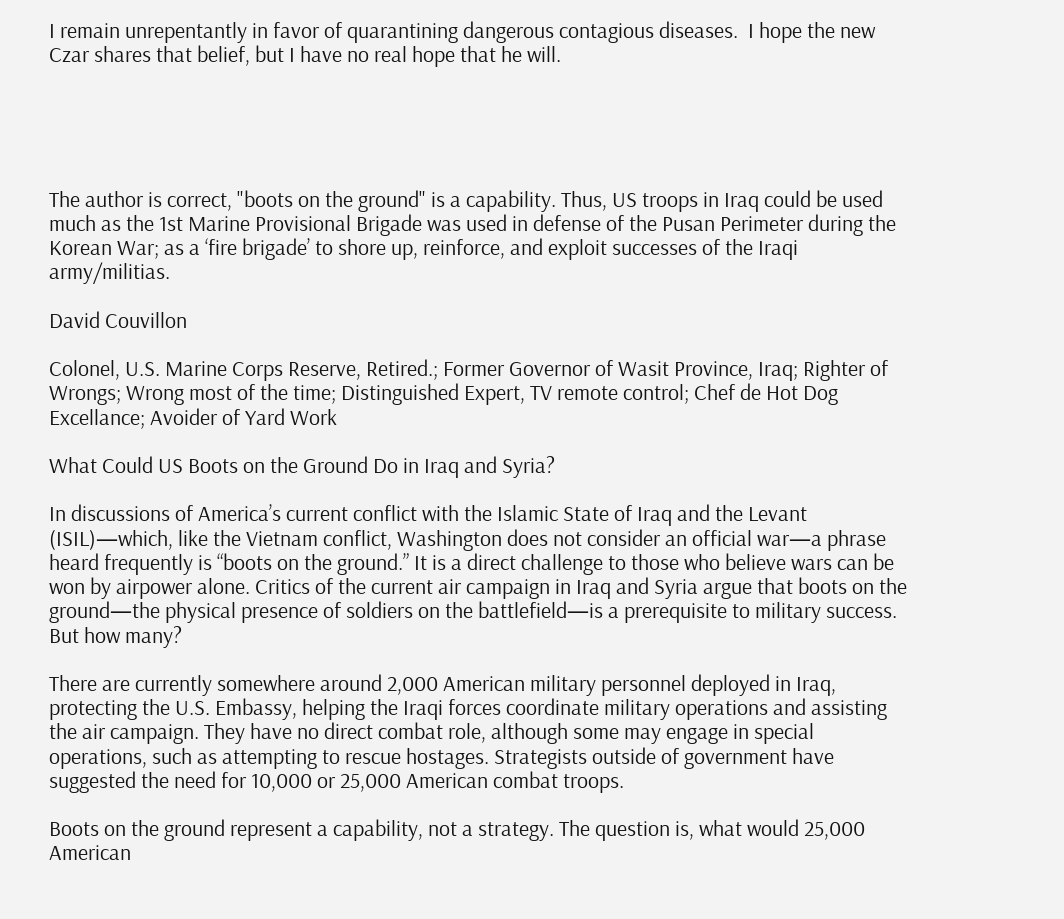I remain unrepentantly in favor of quarantining dangerous contagious diseases.  I hope the new Czar shares that belief, but I have no real hope that he will.





The author is correct, "boots on the ground" is a capability. Thus, US troops in Iraq could be used much as the 1st Marine Provisional Brigade was used in defense of the Pusan Perimeter during the Korean War; as a ‘fire brigade’ to shore up, reinforce, and exploit successes of the Iraqi army/militias.

David Couvillon

Colonel, U.S. Marine Corps Reserve, Retired.; Former Governor of Wasit Province, Iraq; Righter of Wrongs; Wrong most of the time; Distinguished Expert, TV remote control; Chef de Hot Dog Excellance; Avoider of Yard Work

What Could US Boots on the Ground Do in Iraq and Syria?

In discussions of America’s current conflict with the Islamic State of Iraq and the Levant (ISIL)—which, like the Vietnam conflict, Washington does not consider an official war—a phrase heard frequently is “boots on the ground.” It is a direct challenge to those who believe wars can be won by airpower alone. Critics of the current air campaign in Iraq and Syria argue that boots on the ground—the physical presence of soldiers on the battlefield—is a prerequisite to military success. But how many?

There are currently somewhere around 2,000 American military personnel deployed in Iraq, protecting the U.S. Embassy, helping the Iraqi forces coordinate military operations and assisting the air campaign. They have no direct combat role, although some may engage in special operations, such as attempting to rescue hostages. Strategists outside of government have suggested the need for 10,000 or 25,000 American combat troops.

Boots on the ground represent a capability, not a strategy. The question is, what would 25,000 American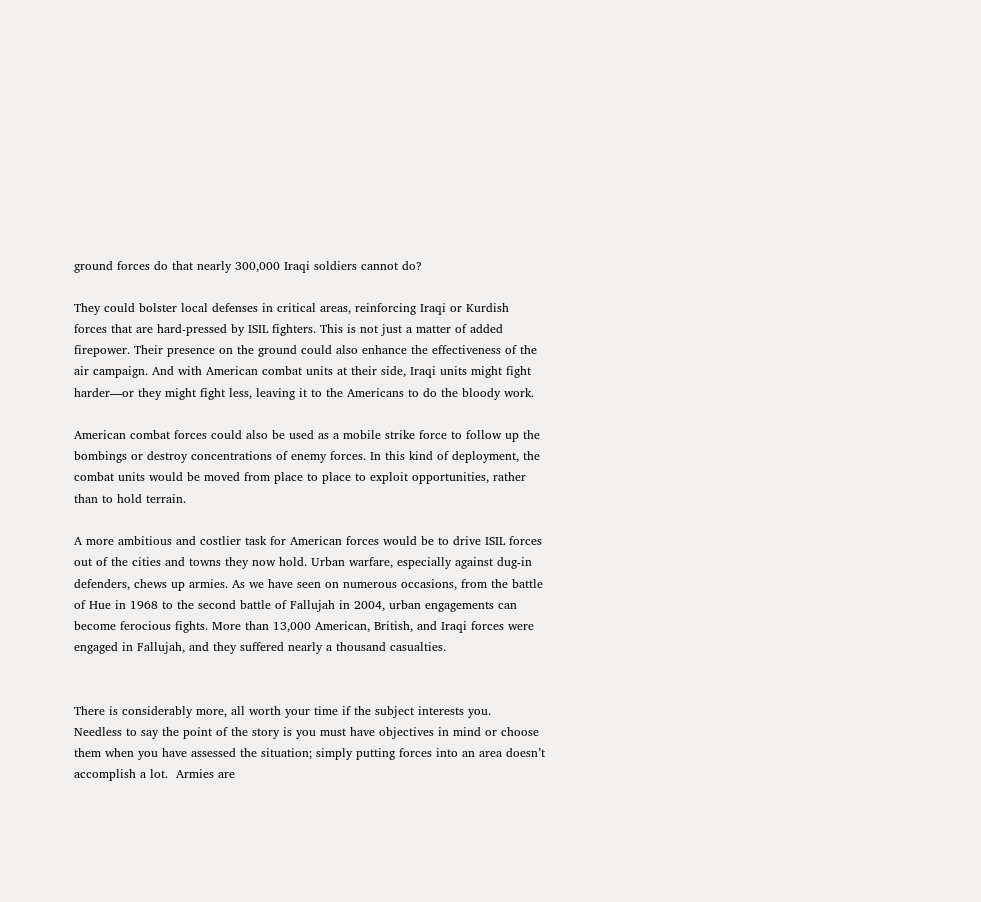ground forces do that nearly 300,000 Iraqi soldiers cannot do?

They could bolster local defenses in critical areas, reinforcing Iraqi or Kurdish forces that are hard-pressed by ISIL fighters. This is not just a matter of added firepower. Their presence on the ground could also enhance the effectiveness of the air campaign. And with American combat units at their side, Iraqi units might fight harder—or they might fight less, leaving it to the Americans to do the bloody work.

American combat forces could also be used as a mobile strike force to follow up the bombings or destroy concentrations of enemy forces. In this kind of deployment, the combat units would be moved from place to place to exploit opportunities, rather than to hold terrain.

A more ambitious and costlier task for American forces would be to drive ISIL forces out of the cities and towns they now hold. Urban warfare, especially against dug-in defenders, chews up armies. As we have seen on numerous occasions, from the battle of Hue in 1968 to the second battle of Fallujah in 2004, urban engagements can become ferocious fights. More than 13,000 American, British, and Iraqi forces were engaged in Fallujah, and they suffered nearly a thousand casualties.


There is considerably more, all worth your time if the subject interests you.  Needless to say the point of the story is you must have objectives in mind or choose them when you have assessed the situation; simply putting forces into an area doesn’t accomplish a lot.  Armies are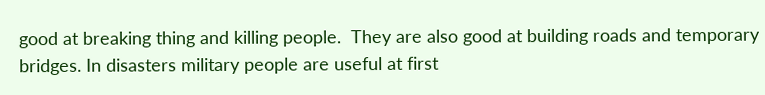good at breaking thing and killing people.  They are also good at building roads and temporary bridges. In disasters military people are useful at first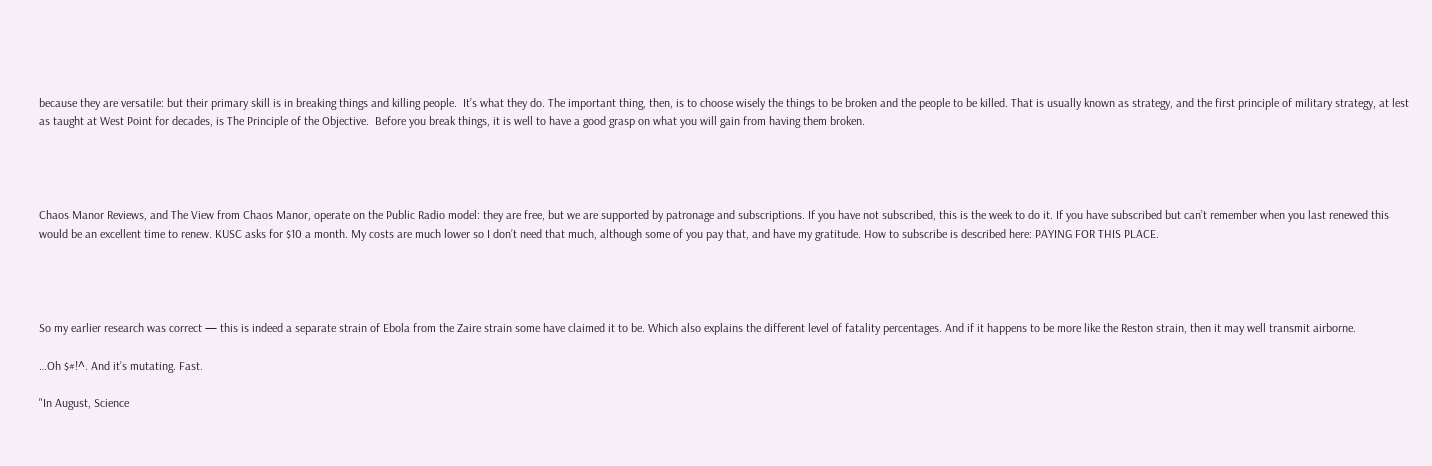because they are versatile: but their primary skill is in breaking things and killing people.  It’s what they do. The important thing, then, is to choose wisely the things to be broken and the people to be killed. That is usually known as strategy, and the first principle of military strategy, at lest as taught at West Point for decades, is The Principle of the Objective.  Before you break things, it is well to have a good grasp on what you will gain from having them broken.




Chaos Manor Reviews, and The View from Chaos Manor, operate on the Public Radio model: they are free, but we are supported by patronage and subscriptions. If you have not subscribed, this is the week to do it. If you have subscribed but can’t remember when you last renewed this would be an excellent time to renew. KUSC asks for $10 a month. My costs are much lower so I don’t need that much, although some of you pay that, and have my gratitude. How to subscribe is described here: PAYING FOR THIS PLACE.




So my earlier research was correct — this is indeed a separate strain of Ebola from the Zaire strain some have claimed it to be. Which also explains the different level of fatality percentages. And if it happens to be more like the Reston strain, then it may well transmit airborne.

…Oh $#!^. And it’s mutating. Fast.

"In August, Science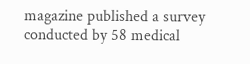magazine published a survey conducted by 58 medical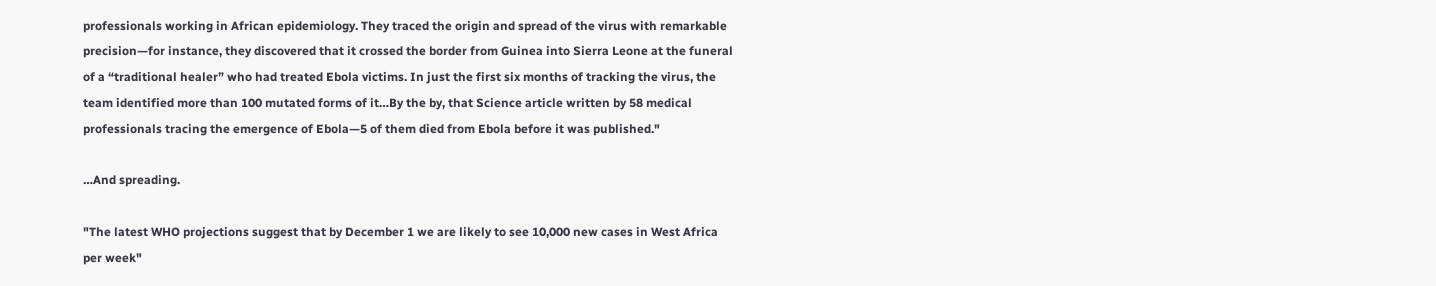professionals working in African epidemiology. They traced the origin and spread of the virus with remarkable precision—for instance, they discovered that it crossed the border from Guinea into Sierra Leone at the funeral of a “traditional healer” who had treated Ebola victims. In just the first six months of tracking the virus, the team identified more than 100 mutated forms of it…By the by, that Science article written by 58 medical professionals tracing the emergence of Ebola—5 of them died from Ebola before it was published."

…And spreading.

"The latest WHO projections suggest that by December 1 we are likely to see 10,000 new cases in West Africa per week"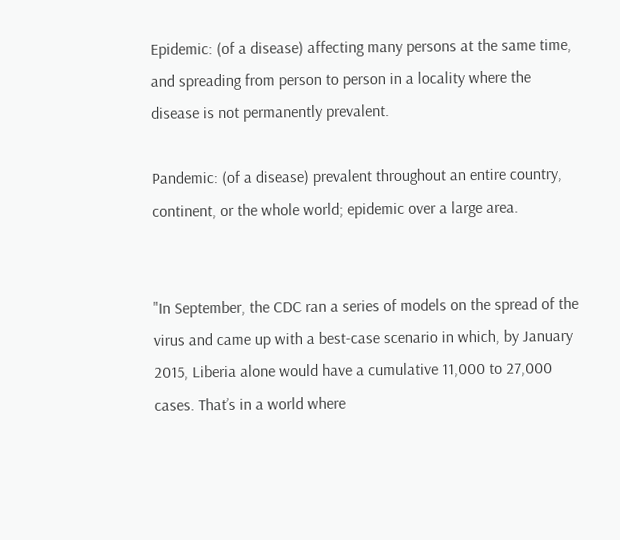Epidemic: (of a disease) affecting many persons at the same time, and spreading from person to person in a locality where the disease is not permanently prevalent.

Pandemic: (of a disease) prevalent throughout an entire country, continent, or the whole world; epidemic over a large area.


"In September, the CDC ran a series of models on the spread of the virus and came up with a best-case scenario in which, by January 2015, Liberia alone would have a cumulative 11,000 to 27,000 cases. That’s in a world where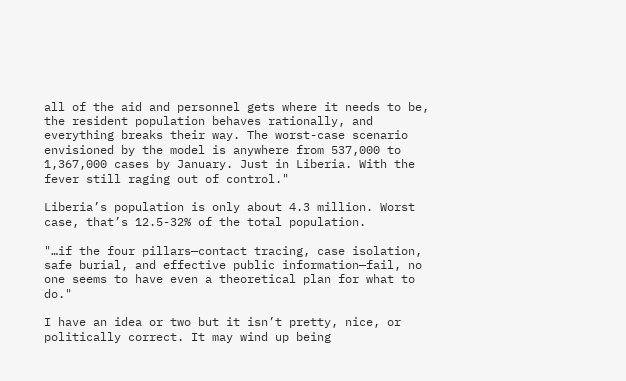all of the aid and personnel gets where it needs to be, the resident population behaves rationally, and everything breaks their way. The worst-case scenario envisioned by the model is anywhere from 537,000 to 1,367,000 cases by January. Just in Liberia. With the fever still raging out of control."

Liberia’s population is only about 4.3 million. Worst case, that’s 12.5-32% of the total population.

"…if the four pillars—contact tracing, case isolation, safe burial, and effective public information—fail, no one seems to have even a theoretical plan for what to do."

I have an idea or two but it isn’t pretty, nice, or politically correct. It may wind up being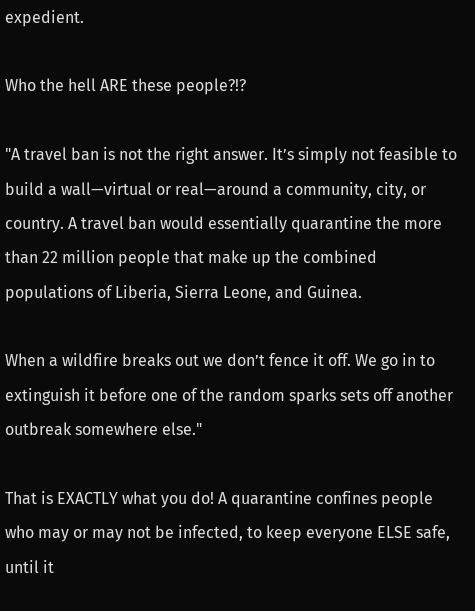expedient.

Who the hell ARE these people?!?

"A travel ban is not the right answer. It’s simply not feasible to build a wall—virtual or real—around a community, city, or country. A travel ban would essentially quarantine the more than 22 million people that make up the combined populations of Liberia, Sierra Leone, and Guinea.

When a wildfire breaks out we don’t fence it off. We go in to extinguish it before one of the random sparks sets off another outbreak somewhere else."

That is EXACTLY what you do! A quarantine confines people who may or may not be infected, to keep everyone ELSE safe, until it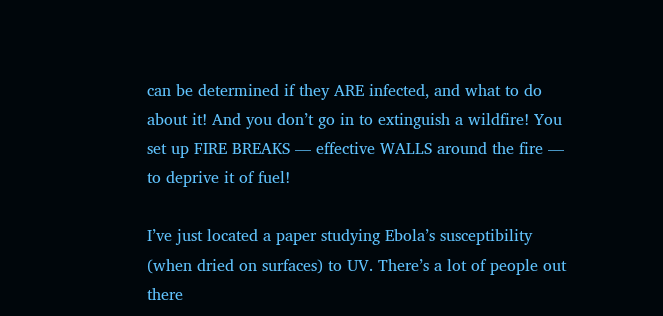can be determined if they ARE infected, and what to do about it! And you don’t go in to extinguish a wildfire! You set up FIRE BREAKS — effective WALLS around the fire — to deprive it of fuel!

I’ve just located a paper studying Ebola’s susceptibility (when dried on surfaces) to UV. There’s a lot of people out there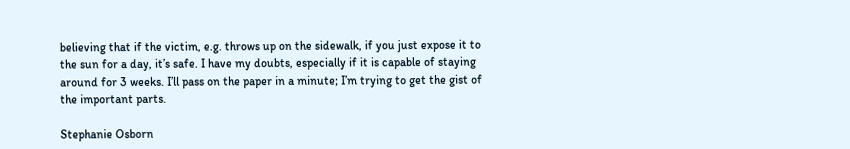believing that if the victim, e.g. throws up on the sidewalk, if you just expose it to the sun for a day, it’s safe. I have my doubts, especially if it is capable of staying around for 3 weeks. I’ll pass on the paper in a minute; I’m trying to get the gist of the important parts.

Stephanie Osborn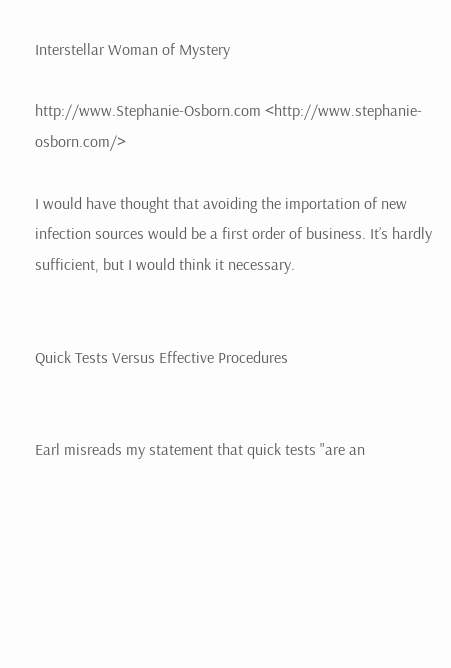Interstellar Woman of Mystery

http://www.Stephanie-Osborn.com <http://www.stephanie-osborn.com/>

I would have thought that avoiding the importation of new infection sources would be a first order of business. It’s hardly sufficient, but I would think it necessary.


Quick Tests Versus Effective Procedures


Earl misreads my statement that quick tests "are an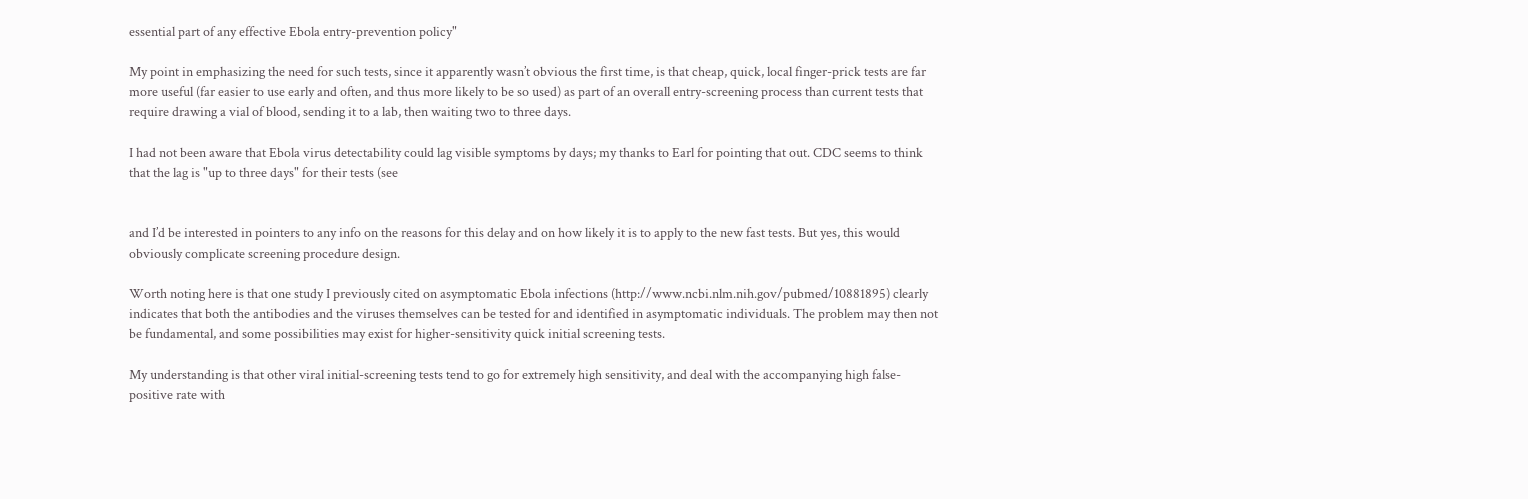essential part of any effective Ebola entry-prevention policy"

My point in emphasizing the need for such tests, since it apparently wasn’t obvious the first time, is that cheap, quick, local finger-prick tests are far more useful (far easier to use early and often, and thus more likely to be so used) as part of an overall entry-screening process than current tests that require drawing a vial of blood, sending it to a lab, then waiting two to three days.

I had not been aware that Ebola virus detectability could lag visible symptoms by days; my thanks to Earl for pointing that out. CDC seems to think that the lag is "up to three days" for their tests (see


and I’d be interested in pointers to any info on the reasons for this delay and on how likely it is to apply to the new fast tests. But yes, this would obviously complicate screening procedure design.

Worth noting here is that one study I previously cited on asymptomatic Ebola infections (http://www.ncbi.nlm.nih.gov/pubmed/10881895) clearly indicates that both the antibodies and the viruses themselves can be tested for and identified in asymptomatic individuals. The problem may then not be fundamental, and some possibilities may exist for higher-sensitivity quick initial screening tests.

My understanding is that other viral initial-screening tests tend to go for extremely high sensitivity, and deal with the accompanying high false-positive rate with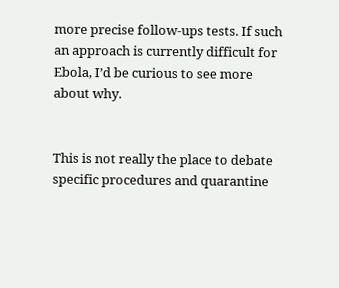more precise follow-ups tests. If such an approach is currently difficult for Ebola, I’d be curious to see more about why.


This is not really the place to debate specific procedures and quarantine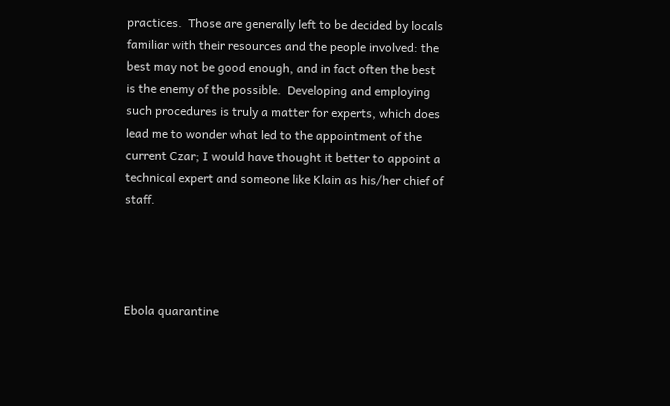practices.  Those are generally left to be decided by locals familiar with their resources and the people involved: the best may not be good enough, and in fact often the best is the enemy of the possible.  Developing and employing such procedures is truly a matter for experts, which does lead me to wonder what led to the appointment of the current Czar; I would have thought it better to appoint a technical expert and someone like Klain as his/her chief of staff.




Ebola quarantine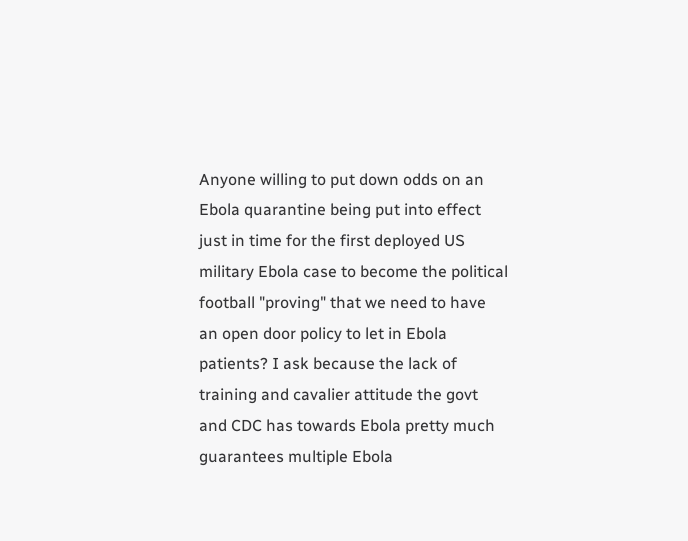Anyone willing to put down odds on an Ebola quarantine being put into effect just in time for the first deployed US military Ebola case to become the political football "proving" that we need to have an open door policy to let in Ebola patients? I ask because the lack of training and cavalier attitude the govt and CDC has towards Ebola pretty much guarantees multiple Ebola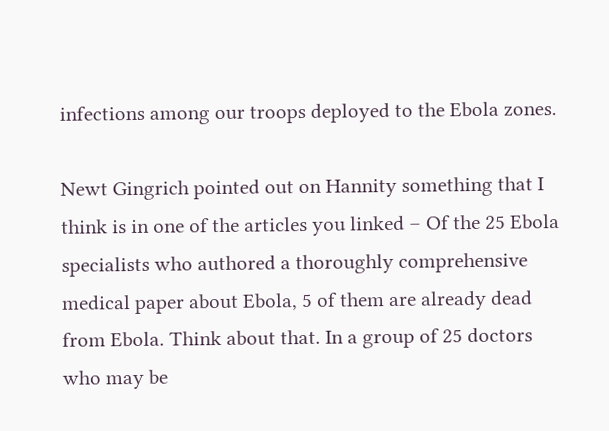infections among our troops deployed to the Ebola zones.

Newt Gingrich pointed out on Hannity something that I think is in one of the articles you linked – Of the 25 Ebola specialists who authored a thoroughly comprehensive medical paper about Ebola, 5 of them are already dead from Ebola. Think about that. In a group of 25 doctors who may be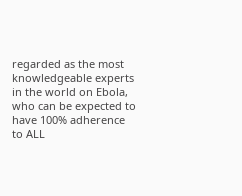regarded as the most knowledgeable experts in the world on Ebola, who can be expected to have 100% adherence to ALL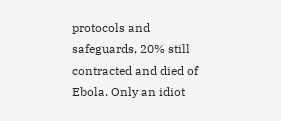protocols and safeguards, 20% still contracted and died of Ebola. Only an idiot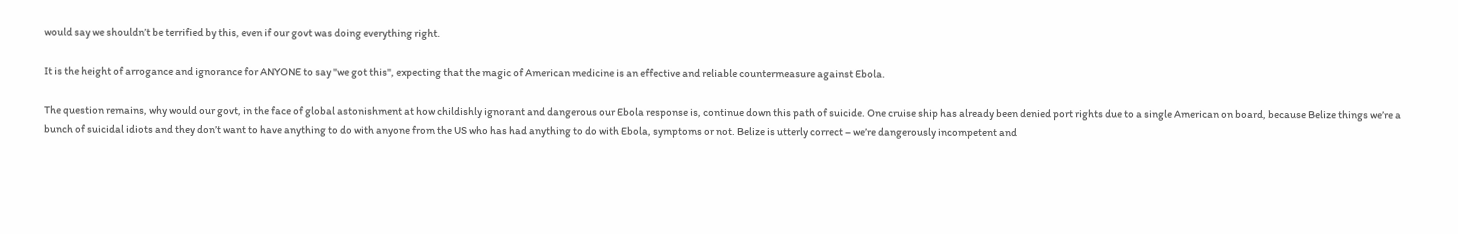would say we shouldn’t be terrified by this, even if our govt was doing everything right.

It is the height of arrogance and ignorance for ANYONE to say "we got this", expecting that the magic of American medicine is an effective and reliable countermeasure against Ebola.

The question remains, why would our govt, in the face of global astonishment at how childishly ignorant and dangerous our Ebola response is, continue down this path of suicide. One cruise ship has already been denied port rights due to a single American on board, because Belize things we’re a bunch of suicidal idiots and they don’t want to have anything to do with anyone from the US who has had anything to do with Ebola, symptoms or not. Belize is utterly correct – we’re dangerously incompetent and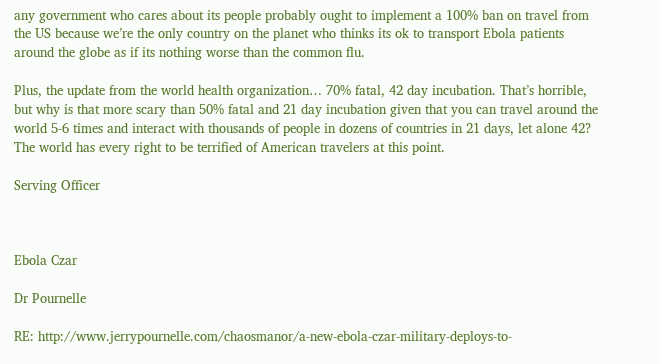any government who cares about its people probably ought to implement a 100% ban on travel from the US because we’re the only country on the planet who thinks its ok to transport Ebola patients around the globe as if its nothing worse than the common flu.

Plus, the update from the world health organization… 70% fatal, 42 day incubation. That’s horrible, but why is that more scary than 50% fatal and 21 day incubation given that you can travel around the world 5-6 times and interact with thousands of people in dozens of countries in 21 days, let alone 42? The world has every right to be terrified of American travelers at this point.

Serving Officer



Ebola Czar

Dr Pournelle

RE: http://www.jerrypournelle.com/chaosmanor/a-new-ebola-czar-military-deploys-to-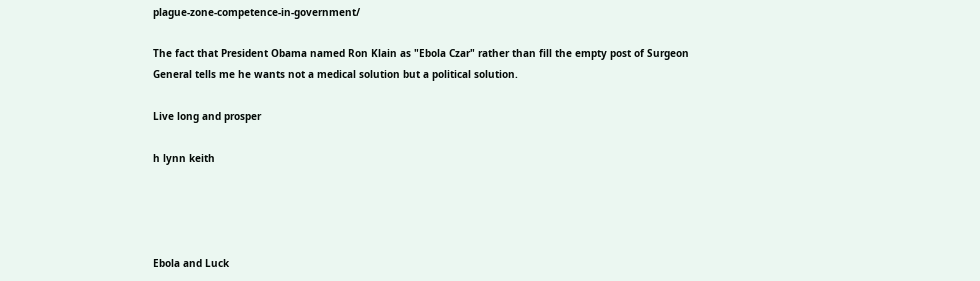plague-zone-competence-in-government/

The fact that President Obama named Ron Klain as "Ebola Czar" rather than fill the empty post of Surgeon General tells me he wants not a medical solution but a political solution.

Live long and prosper

h lynn keith




Ebola and Luck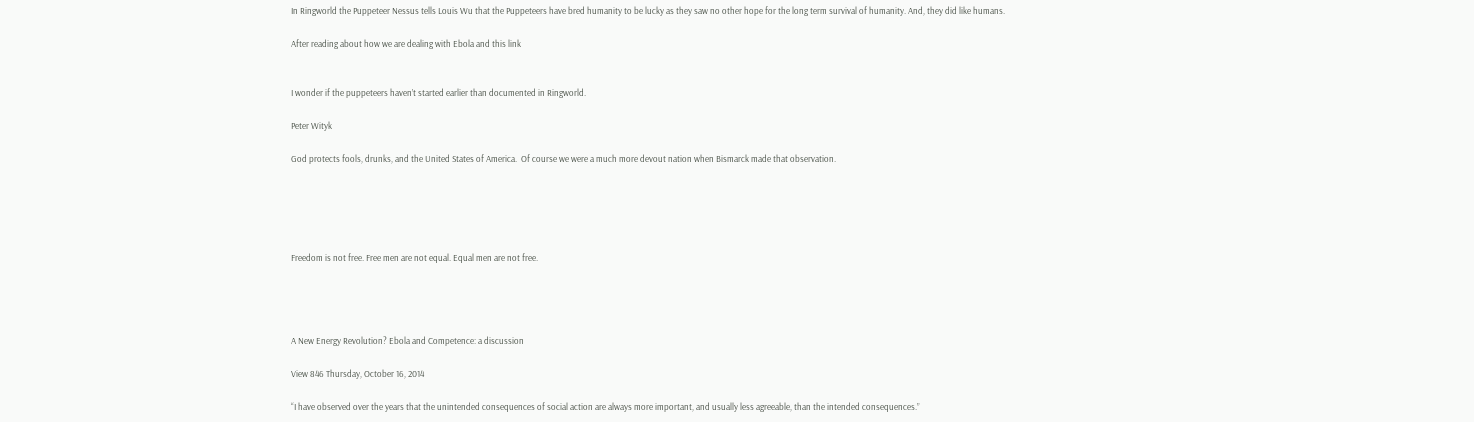In Ringworld the Puppeteer Nessus tells Louis Wu that the Puppeteers have bred humanity to be lucky as they saw no other hope for the long term survival of humanity. And, they did like humans.

After reading about how we are dealing with Ebola and this link


I wonder if the puppeteers haven’t started earlier than documented in Ringworld.

Peter Wityk

God protects fools, drunks, and the United States of America.  Of course we were a much more devout nation when Bismarck made that observation.





Freedom is not free. Free men are not equal. Equal men are not free.




A New Energy Revolution? Ebola and Competence: a discussion

View 846 Thursday, October 16, 2014

“I have observed over the years that the unintended consequences of social action are always more important, and usually less agreeable, than the intended consequences.”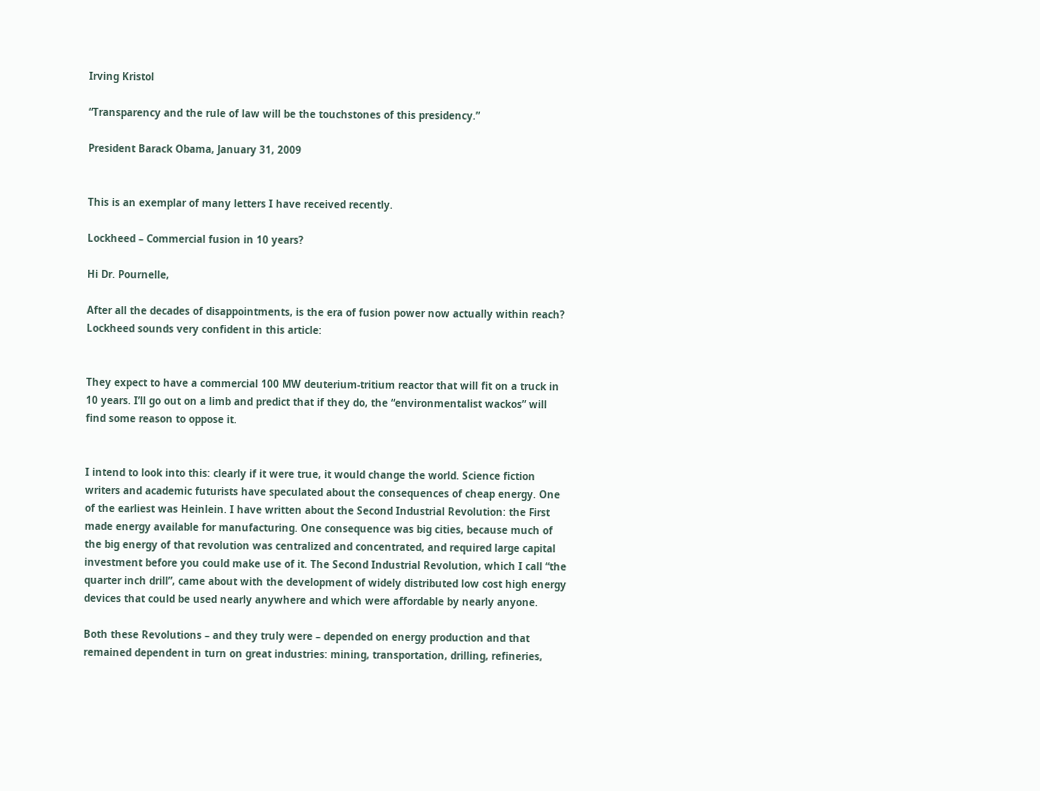Irving Kristol

“Transparency and the rule of law will be the touchstones of this presidency.”

President Barack Obama, January 31, 2009


This is an exemplar of many letters I have received recently.

Lockheed – Commercial fusion in 10 years?

Hi Dr. Pournelle,

After all the decades of disappointments, is the era of fusion power now actually within reach? Lockheed sounds very confident in this article:


They expect to have a commercial 100 MW deuterium-tritium reactor that will fit on a truck in 10 years. I’ll go out on a limb and predict that if they do, the “environmentalist wackos” will find some reason to oppose it.


I intend to look into this: clearly if it were true, it would change the world. Science fiction writers and academic futurists have speculated about the consequences of cheap energy. One of the earliest was Heinlein. I have written about the Second Industrial Revolution: the First made energy available for manufacturing. One consequence was big cities, because much of the big energy of that revolution was centralized and concentrated, and required large capital investment before you could make use of it. The Second Industrial Revolution, which I call “the quarter inch drill”, came about with the development of widely distributed low cost high energy devices that could be used nearly anywhere and which were affordable by nearly anyone.

Both these Revolutions – and they truly were – depended on energy production and that remained dependent in turn on great industries: mining, transportation, drilling, refineries,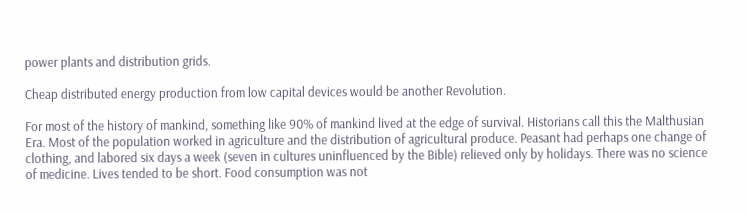power plants and distribution grids.

Cheap distributed energy production from low capital devices would be another Revolution.

For most of the history of mankind, something like 90% of mankind lived at the edge of survival. Historians call this the Malthusian Era. Most of the population worked in agriculture and the distribution of agricultural produce. Peasant had perhaps one change of clothing, and labored six days a week (seven in cultures uninfluenced by the Bible) relieved only by holidays. There was no science of medicine. Lives tended to be short. Food consumption was not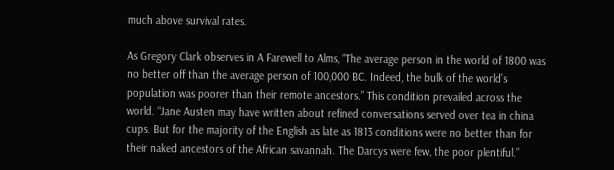much above survival rates.

As Gregory Clark observes in A Farewell to Alms, “The average person in the world of 1800 was no better off than the average person of 100,000 BC. Indeed, the bulk of the world’s population was poorer than their remote ancestors.” This condition prevailed across the world. “Jane Austen may have written about refined conversations served over tea in china cups. But for the majority of the English as late as 1813 conditions were no better than for their naked ancestors of the African savannah. The Darcys were few, the poor plentiful.”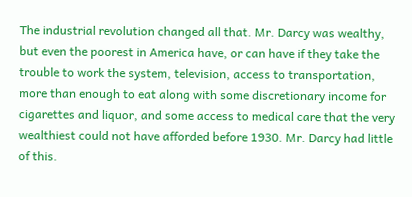The industrial revolution changed all that. Mr. Darcy was wealthy, but even the poorest in America have, or can have if they take the trouble to work the system, television, access to transportation, more than enough to eat along with some discretionary income for cigarettes and liquor, and some access to medical care that the very wealthiest could not have afforded before 1930. Mr. Darcy had little of this.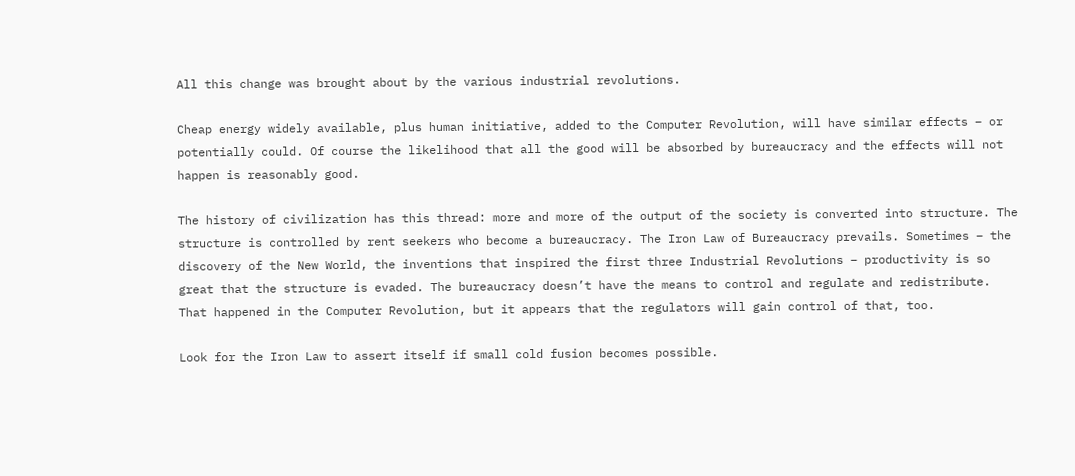All this change was brought about by the various industrial revolutions.

Cheap energy widely available, plus human initiative, added to the Computer Revolution, will have similar effects – or potentially could. Of course the likelihood that all the good will be absorbed by bureaucracy and the effects will not happen is reasonably good.

The history of civilization has this thread: more and more of the output of the society is converted into structure. The structure is controlled by rent seekers who become a bureaucracy. The Iron Law of Bureaucracy prevails. Sometimes – the discovery of the New World, the inventions that inspired the first three Industrial Revolutions – productivity is so great that the structure is evaded. The bureaucracy doesn’t have the means to control and regulate and redistribute. That happened in the Computer Revolution, but it appears that the regulators will gain control of that, too.

Look for the Iron Law to assert itself if small cold fusion becomes possible.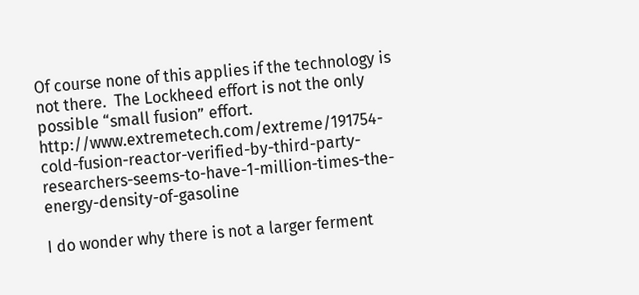Of course none of this applies if the technology is not there.  The Lockheed effort is not the only possible “small fusion” effort. http://www.extremetech.com/extreme/191754-cold-fusion-reactor-verified-by-third-party-researchers-seems-to-have-1-million-times-the-energy-density-of-gasoline

I do wonder why there is not a larger ferment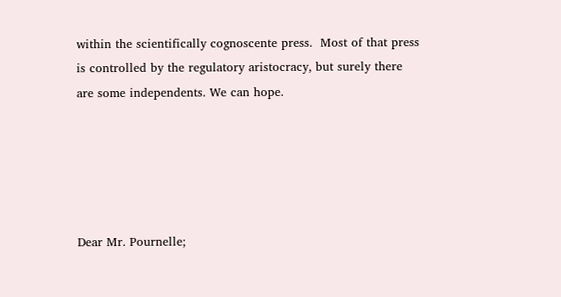within the scientifically cognoscente press.  Most of that press is controlled by the regulatory aristocracy, but surely there are some independents. We can hope.





Dear Mr. Pournelle;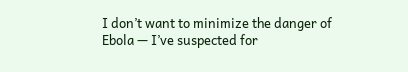I don’t want to minimize the danger of Ebola — I’ve suspected for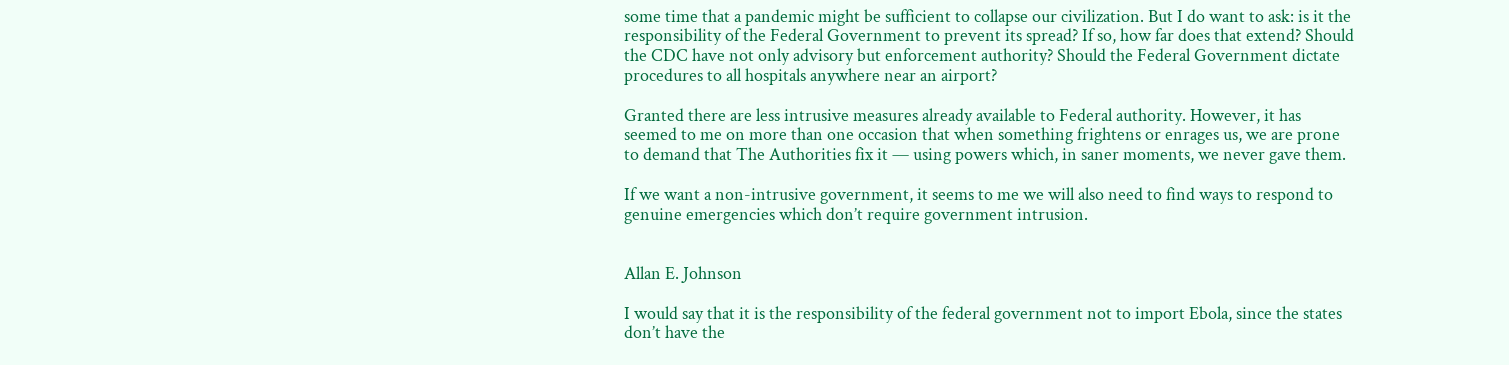some time that a pandemic might be sufficient to collapse our civilization. But I do want to ask: is it the responsibility of the Federal Government to prevent its spread? If so, how far does that extend? Should the CDC have not only advisory but enforcement authority? Should the Federal Government dictate procedures to all hospitals anywhere near an airport?

Granted there are less intrusive measures already available to Federal authority. However, it has seemed to me on more than one occasion that when something frightens or enrages us, we are prone to demand that The Authorities fix it — using powers which, in saner moments, we never gave them.

If we want a non-intrusive government, it seems to me we will also need to find ways to respond to genuine emergencies which don’t require government intrusion.


Allan E. Johnson

I would say that it is the responsibility of the federal government not to import Ebola, since the states don’t have the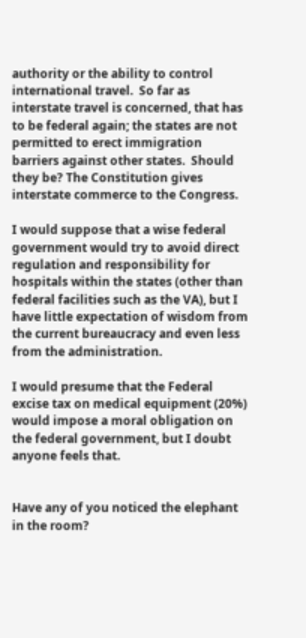authority or the ability to control international travel.  So far as interstate travel is concerned, that has to be federal again; the states are not permitted to erect immigration barriers against other states.  Should they be? The Constitution gives interstate commerce to the Congress.

I would suppose that a wise federal government would try to avoid direct regulation and responsibility for hospitals within the states (other than federal facilities such as the VA), but I have little expectation of wisdom from the current bureaucracy and even less from the administration.

I would presume that the Federal excise tax on medical equipment (20%) would impose a moral obligation on the federal government, but I doubt anyone feels that.


Have any of you noticed the elephant in the room?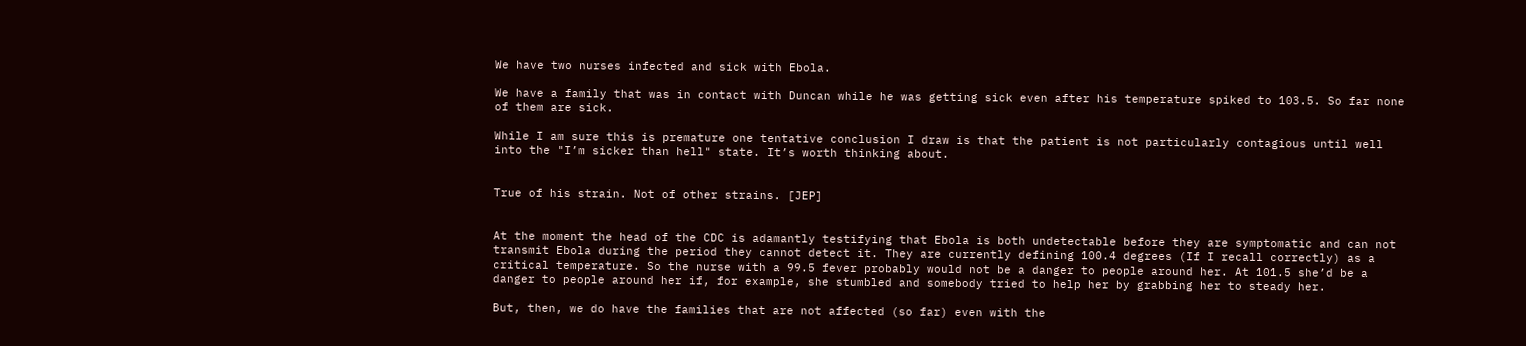We have two nurses infected and sick with Ebola.

We have a family that was in contact with Duncan while he was getting sick even after his temperature spiked to 103.5. So far none of them are sick.

While I am sure this is premature one tentative conclusion I draw is that the patient is not particularly contagious until well into the "I’m sicker than hell" state. It’s worth thinking about.


True of his strain. Not of other strains. [JEP]


At the moment the head of the CDC is adamantly testifying that Ebola is both undetectable before they are symptomatic and can not transmit Ebola during the period they cannot detect it. They are currently defining 100.4 degrees (If I recall correctly) as a critical temperature. So the nurse with a 99.5 fever probably would not be a danger to people around her. At 101.5 she’d be a danger to people around her if, for example, she stumbled and somebody tried to help her by grabbing her to steady her.

But, then, we do have the families that are not affected (so far) even with the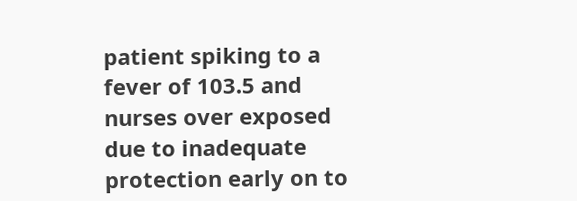patient spiking to a fever of 103.5 and nurses over exposed due to inadequate protection early on to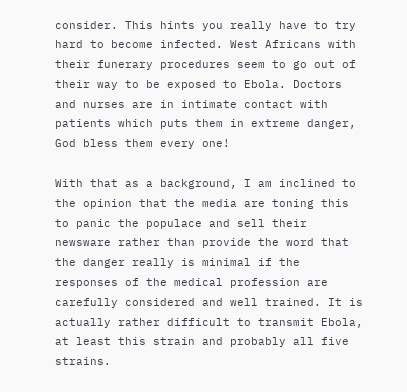consider. This hints you really have to try hard to become infected. West Africans with their funerary procedures seem to go out of their way to be exposed to Ebola. Doctors and nurses are in intimate contact with patients which puts them in extreme danger, God bless them every one!

With that as a background, I am inclined to the opinion that the media are toning this to panic the populace and sell their newsware rather than provide the word that the danger really is minimal if the responses of the medical profession are carefully considered and well trained. It is actually rather difficult to transmit Ebola, at least this strain and probably all five strains.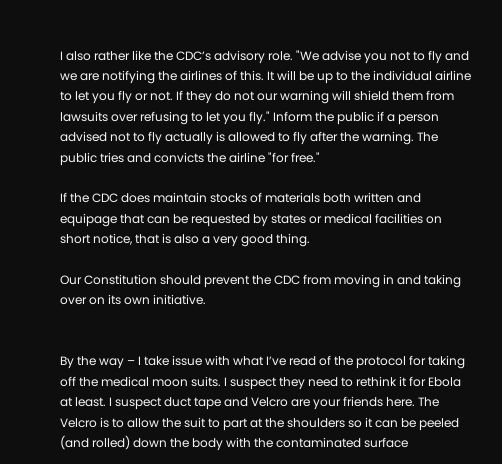I also rather like the CDC’s advisory role. "We advise you not to fly and we are notifying the airlines of this. It will be up to the individual airline to let you fly or not. If they do not our warning will shield them from lawsuits over refusing to let you fly." Inform the public if a person advised not to fly actually is allowed to fly after the warning. The public tries and convicts the airline "for free."

If the CDC does maintain stocks of materials both written and equipage that can be requested by states or medical facilities on short notice, that is also a very good thing.

Our Constitution should prevent the CDC from moving in and taking over on its own initiative.


By the way – I take issue with what I’ve read of the protocol for taking off the medical moon suits. I suspect they need to rethink it for Ebola at least. I suspect duct tape and Velcro are your friends here. The Velcro is to allow the suit to part at the shoulders so it can be peeled (and rolled) down the body with the contaminated surface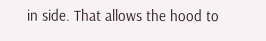in side. That allows the hood to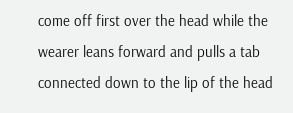come off first over the head while the wearer leans forward and pulls a tab connected down to the lip of the head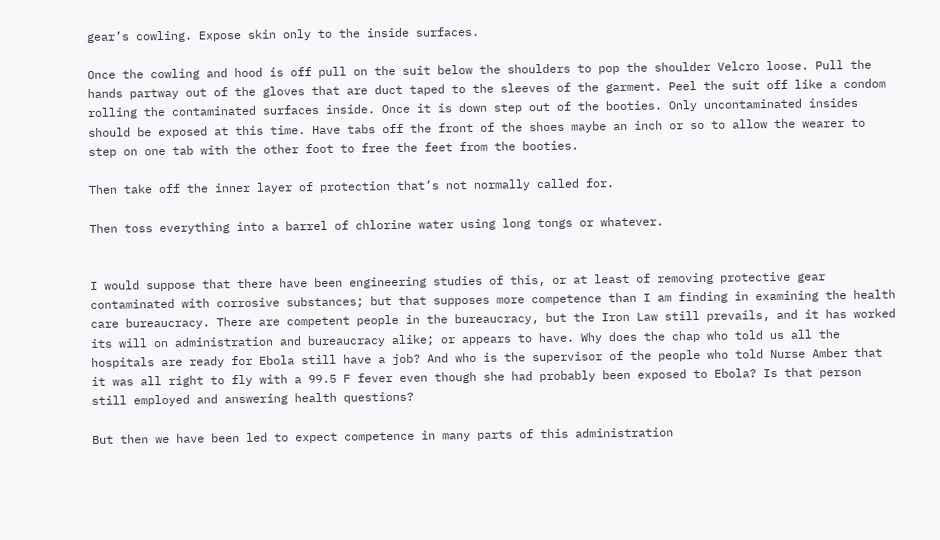gear’s cowling. Expose skin only to the inside surfaces.

Once the cowling and hood is off pull on the suit below the shoulders to pop the shoulder Velcro loose. Pull the hands partway out of the gloves that are duct taped to the sleeves of the garment. Peel the suit off like a condom rolling the contaminated surfaces inside. Once it is down step out of the booties. Only uncontaminated insides should be exposed at this time. Have tabs off the front of the shoes maybe an inch or so to allow the wearer to step on one tab with the other foot to free the feet from the booties.

Then take off the inner layer of protection that’s not normally called for.

Then toss everything into a barrel of chlorine water using long tongs or whatever.


I would suppose that there have been engineering studies of this, or at least of removing protective gear contaminated with corrosive substances; but that supposes more competence than I am finding in examining the health care bureaucracy. There are competent people in the bureaucracy, but the Iron Law still prevails, and it has worked its will on administration and bureaucracy alike; or appears to have. Why does the chap who told us all the hospitals are ready for Ebola still have a job? And who is the supervisor of the people who told Nurse Amber that it was all right to fly with a 99.5 F fever even though she had probably been exposed to Ebola? Is that person still employed and answering health questions?

But then we have been led to expect competence in many parts of this administration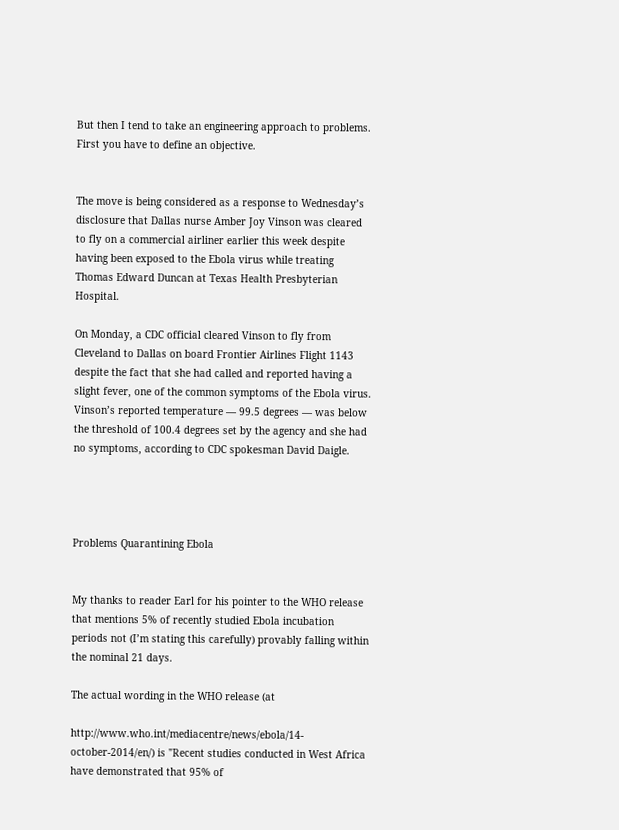But then I tend to take an engineering approach to problems.  First you have to define an objective.


The move is being considered as a response to Wednesday’s disclosure that Dallas nurse Amber Joy Vinson was cleared to fly on a commercial airliner earlier this week despite having been exposed to the Ebola virus while treating Thomas Edward Duncan at Texas Health Presbyterian Hospital.

On Monday, a CDC official cleared Vinson to fly from Cleveland to Dallas on board Frontier Airlines Flight 1143 despite the fact that she had called and reported having a slight fever, one of the common symptoms of the Ebola virus. Vinson’s reported temperature — 99.5 degrees — was below the threshold of 100.4 degrees set by the agency and she had no symptoms, according to CDC spokesman David Daigle.




Problems Quarantining Ebola


My thanks to reader Earl for his pointer to the WHO release that mentions 5% of recently studied Ebola incubation periods not (I’m stating this carefully) provably falling within the nominal 21 days.

The actual wording in the WHO release (at

http://www.who.int/mediacentre/news/ebola/14-october-2014/en/) is "Recent studies conducted in West Africa have demonstrated that 95% of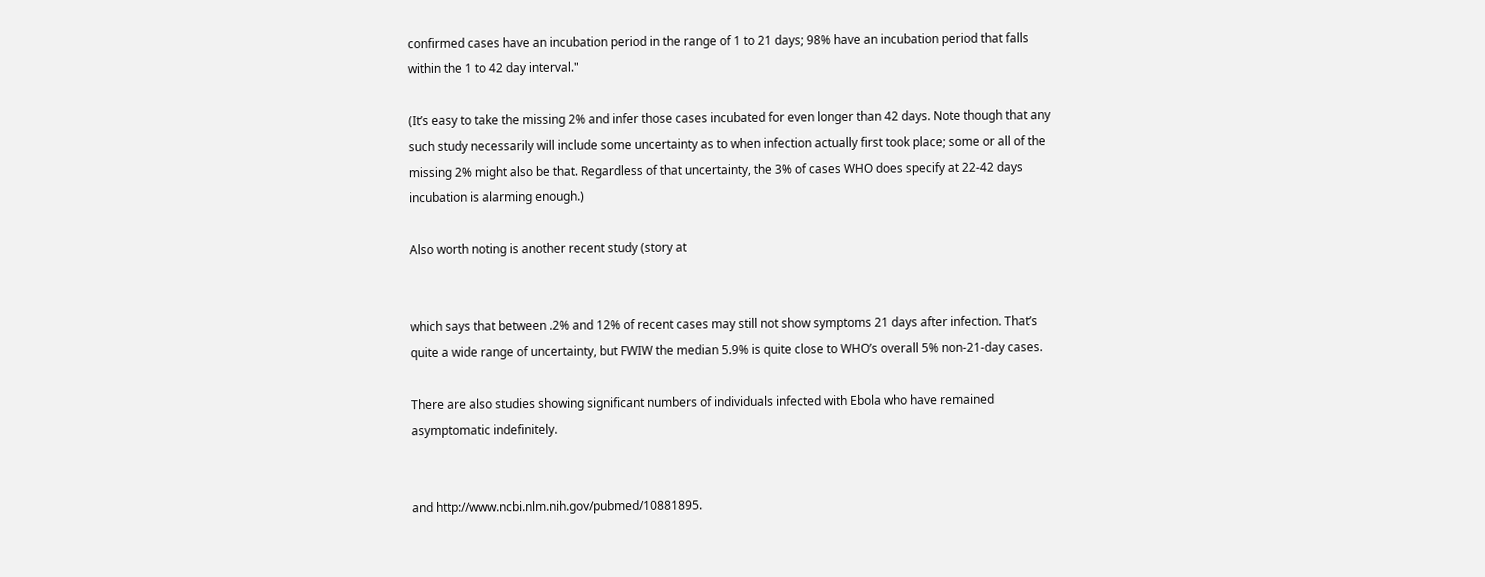confirmed cases have an incubation period in the range of 1 to 21 days; 98% have an incubation period that falls within the 1 to 42 day interval."

(It’s easy to take the missing 2% and infer those cases incubated for even longer than 42 days. Note though that any such study necessarily will include some uncertainty as to when infection actually first took place; some or all of the missing 2% might also be that. Regardless of that uncertainty, the 3% of cases WHO does specify at 22-42 days incubation is alarming enough.)

Also worth noting is another recent study (story at


which says that between .2% and 12% of recent cases may still not show symptoms 21 days after infection. That’s quite a wide range of uncertainty, but FWIW the median 5.9% is quite close to WHO’s overall 5% non-21-day cases.

There are also studies showing significant numbers of individuals infected with Ebola who have remained asymptomatic indefinitely.


and http://www.ncbi.nlm.nih.gov/pubmed/10881895.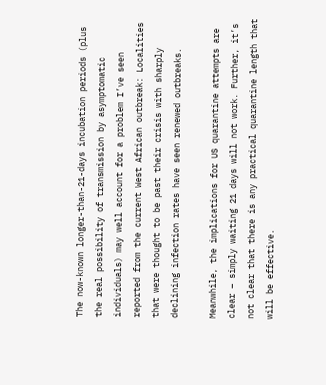The now-known longer-than-21-days incubation periods (plus the real possibility of transmission by asymptomatic individuals) may well account for a problem I’ve seen reported from the current West African outbreak: Localities that were thought to be past their crisis with sharply declining infection rates have seen renewed outbreaks.

Meanwhile, the implications for US quarantine attempts are clear – simply waiting 21 days will not work. Further, it’s not clear that there is any practical quarantine length that will be effective.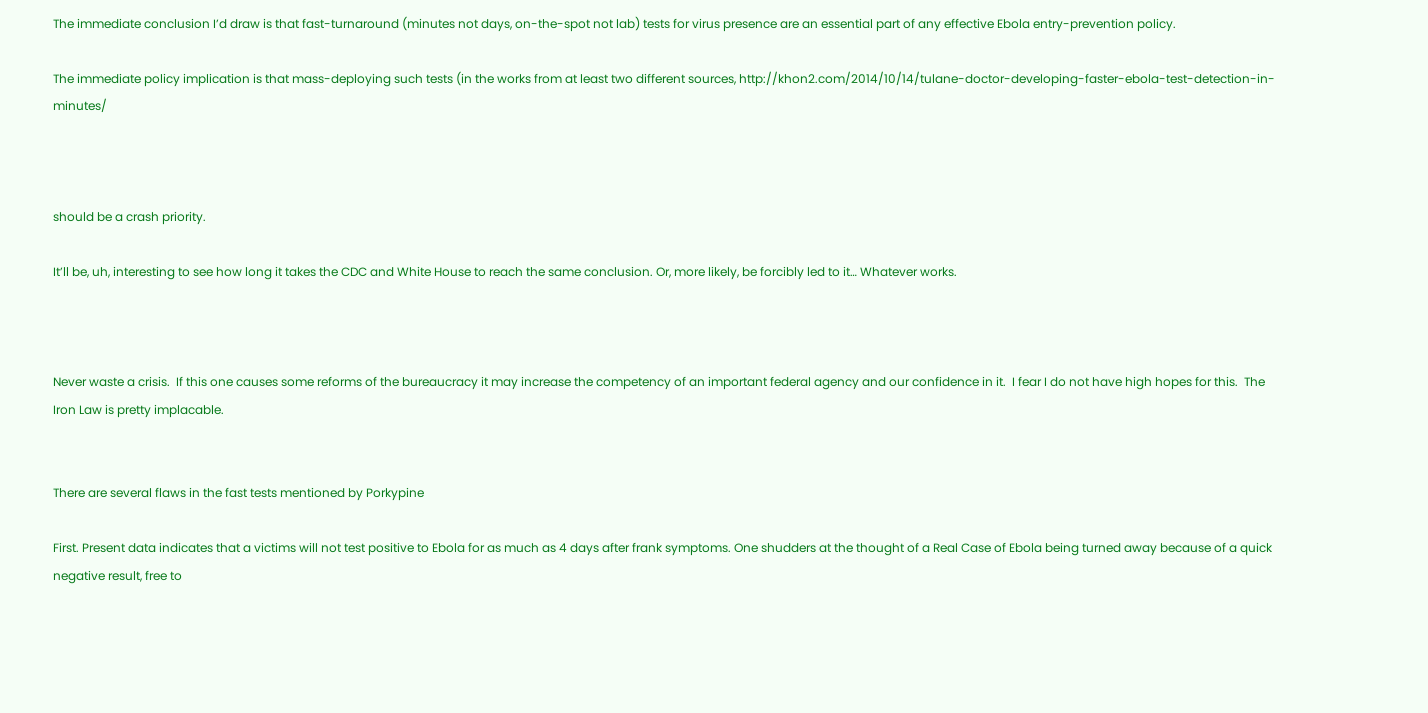The immediate conclusion I’d draw is that fast-turnaround (minutes not days, on-the-spot not lab) tests for virus presence are an essential part of any effective Ebola entry-prevention policy.

The immediate policy implication is that mass-deploying such tests (in the works from at least two different sources, http://khon2.com/2014/10/14/tulane-doctor-developing-faster-ebola-test-detection-in-minutes/



should be a crash priority.

It’ll be, uh, interesting to see how long it takes the CDC and White House to reach the same conclusion. Or, more likely, be forcibly led to it… Whatever works.



Never waste a crisis.  If this one causes some reforms of the bureaucracy it may increase the competency of an important federal agency and our confidence in it.  I fear I do not have high hopes for this.  The Iron Law is pretty implacable.


There are several flaws in the fast tests mentioned by Porkypine

First. Present data indicates that a victims will not test positive to Ebola for as much as 4 days after frank symptoms. One shudders at the thought of a Real Case of Ebola being turned away because of a quick negative result, free to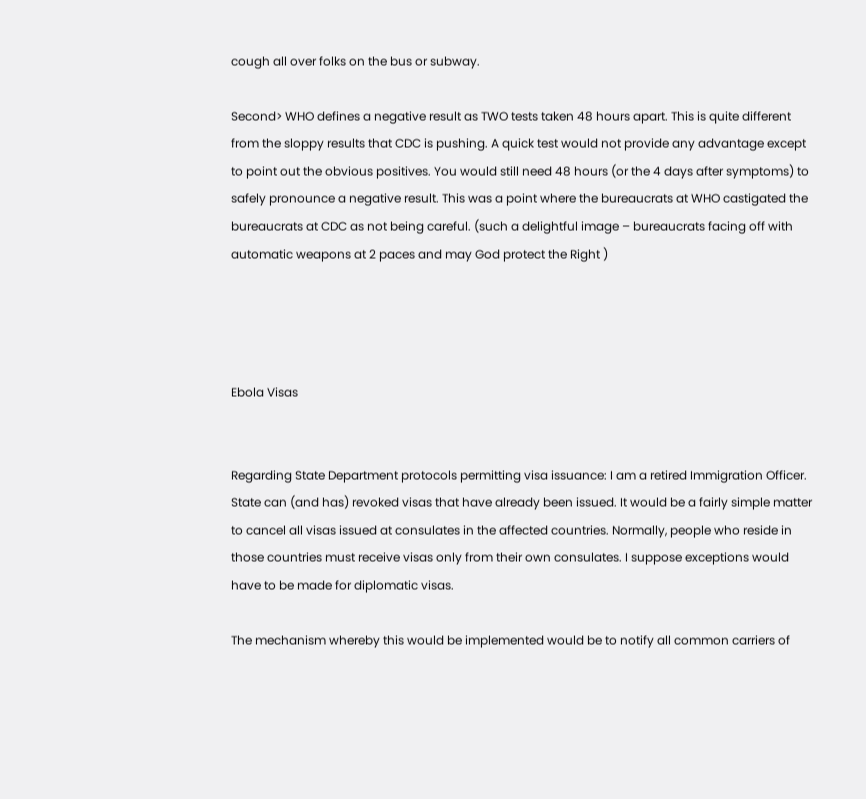cough all over folks on the bus or subway.

Second> WHO defines a negative result as TWO tests taken 48 hours apart. This is quite different from the sloppy results that CDC is pushing. A quick test would not provide any advantage except to point out the obvious positives. You would still need 48 hours (or the 4 days after symptoms) to safely pronounce a negative result. This was a point where the bureaucrats at WHO castigated the bureaucrats at CDC as not being careful. (such a delightful image – bureaucrats facing off with automatic weapons at 2 paces and may God protect the Right )




Ebola Visas


Regarding State Department protocols permitting visa issuance: I am a retired Immigration Officer. State can (and has) revoked visas that have already been issued. It would be a fairly simple matter to cancel all visas issued at consulates in the affected countries. Normally, people who reside in those countries must receive visas only from their own consulates. I suppose exceptions would have to be made for diplomatic visas.

The mechanism whereby this would be implemented would be to notify all common carriers of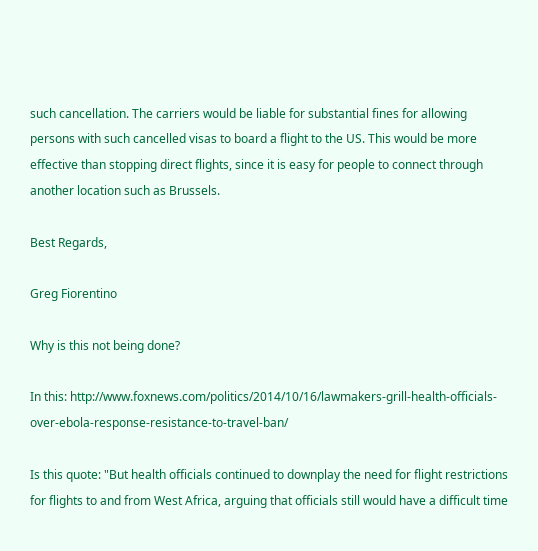such cancellation. The carriers would be liable for substantial fines for allowing persons with such cancelled visas to board a flight to the US. This would be more effective than stopping direct flights, since it is easy for people to connect through another location such as Brussels.

Best Regards,

Greg Fiorentino

Why is this not being done?

In this: http://www.foxnews.com/politics/2014/10/16/lawmakers-grill-health-officials-over-ebola-response-resistance-to-travel-ban/

Is this quote: "But health officials continued to downplay the need for flight restrictions for flights to and from West Africa, arguing that officials still would have a difficult time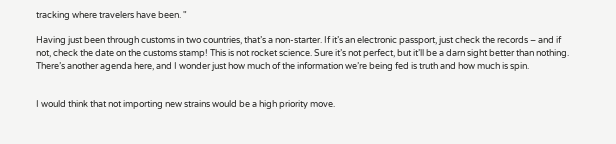tracking where travelers have been. "

Having just been through customs in two countries, that’s a non-starter. If it’s an electronic passport, just check the records – and if not, check the date on the customs stamp! This is not rocket science. Sure it’s not perfect, but it’ll be a darn sight better than nothing. There’s another agenda here, and I wonder just how much of the information we’re being fed is truth and how much is spin.


I would think that not importing new strains would be a high priority move.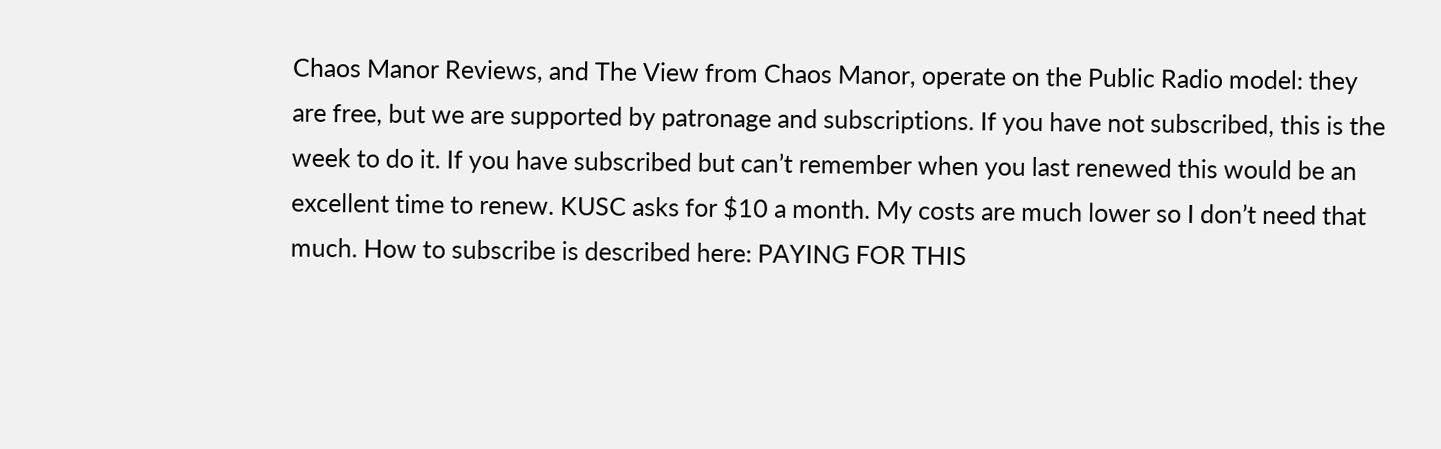Chaos Manor Reviews, and The View from Chaos Manor, operate on the Public Radio model: they are free, but we are supported by patronage and subscriptions. If you have not subscribed, this is the week to do it. If you have subscribed but can’t remember when you last renewed this would be an excellent time to renew. KUSC asks for $10 a month. My costs are much lower so I don’t need that much. How to subscribe is described here: PAYING FOR THIS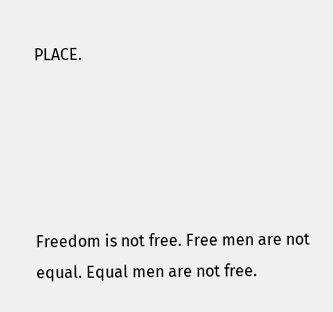PLACE.





Freedom is not free. Free men are not equal. Equal men are not free.